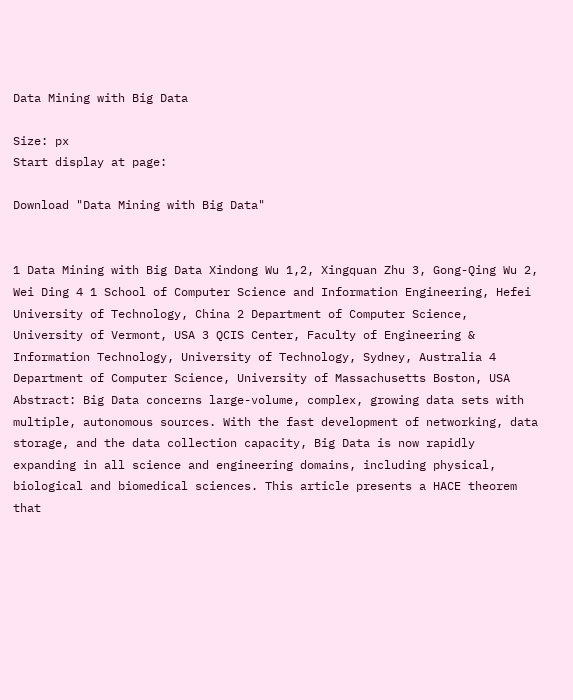Data Mining with Big Data

Size: px
Start display at page:

Download "Data Mining with Big Data"


1 Data Mining with Big Data Xindong Wu 1,2, Xingquan Zhu 3, Gong-Qing Wu 2, Wei Ding 4 1 School of Computer Science and Information Engineering, Hefei University of Technology, China 2 Department of Computer Science, University of Vermont, USA 3 QCIS Center, Faculty of Engineering & Information Technology, University of Technology, Sydney, Australia 4 Department of Computer Science, University of Massachusetts Boston, USA Abstract: Big Data concerns large-volume, complex, growing data sets with multiple, autonomous sources. With the fast development of networking, data storage, and the data collection capacity, Big Data is now rapidly expanding in all science and engineering domains, including physical, biological and biomedical sciences. This article presents a HACE theorem that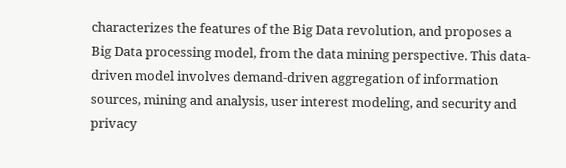characterizes the features of the Big Data revolution, and proposes a Big Data processing model, from the data mining perspective. This data-driven model involves demand-driven aggregation of information sources, mining and analysis, user interest modeling, and security and privacy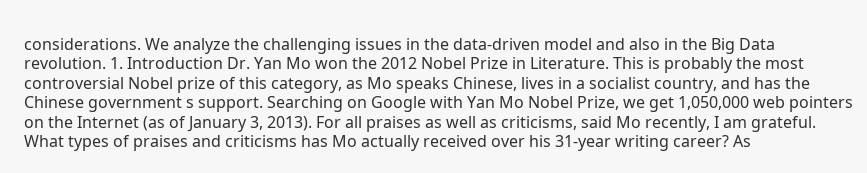considerations. We analyze the challenging issues in the data-driven model and also in the Big Data revolution. 1. Introduction Dr. Yan Mo won the 2012 Nobel Prize in Literature. This is probably the most controversial Nobel prize of this category, as Mo speaks Chinese, lives in a socialist country, and has the Chinese government s support. Searching on Google with Yan Mo Nobel Prize, we get 1,050,000 web pointers on the Internet (as of January 3, 2013). For all praises as well as criticisms, said Mo recently, I am grateful. What types of praises and criticisms has Mo actually received over his 31-year writing career? As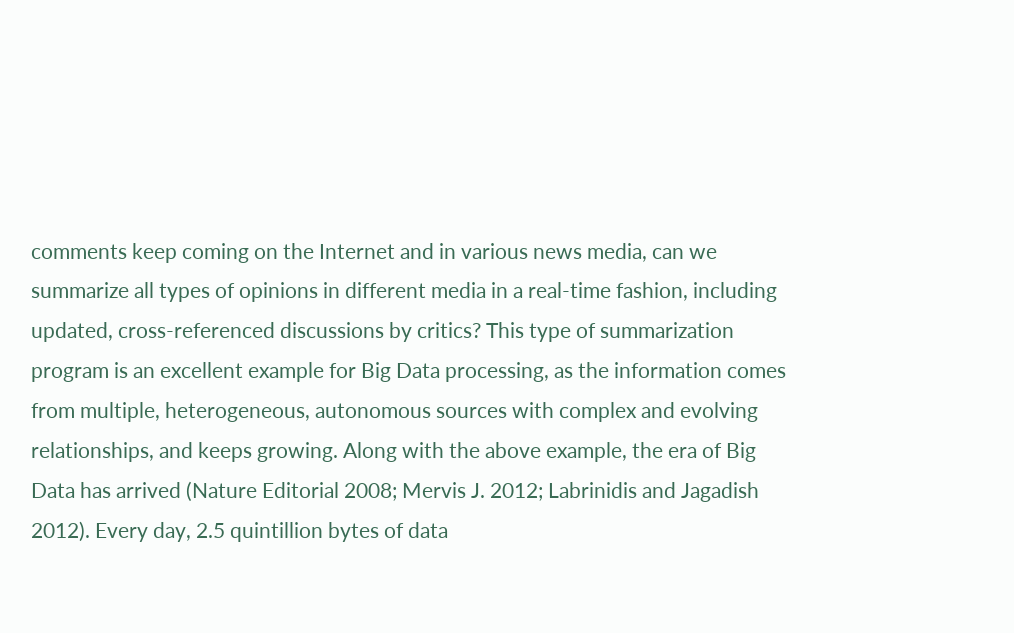comments keep coming on the Internet and in various news media, can we summarize all types of opinions in different media in a real-time fashion, including updated, cross-referenced discussions by critics? This type of summarization program is an excellent example for Big Data processing, as the information comes from multiple, heterogeneous, autonomous sources with complex and evolving relationships, and keeps growing. Along with the above example, the era of Big Data has arrived (Nature Editorial 2008; Mervis J. 2012; Labrinidis and Jagadish 2012). Every day, 2.5 quintillion bytes of data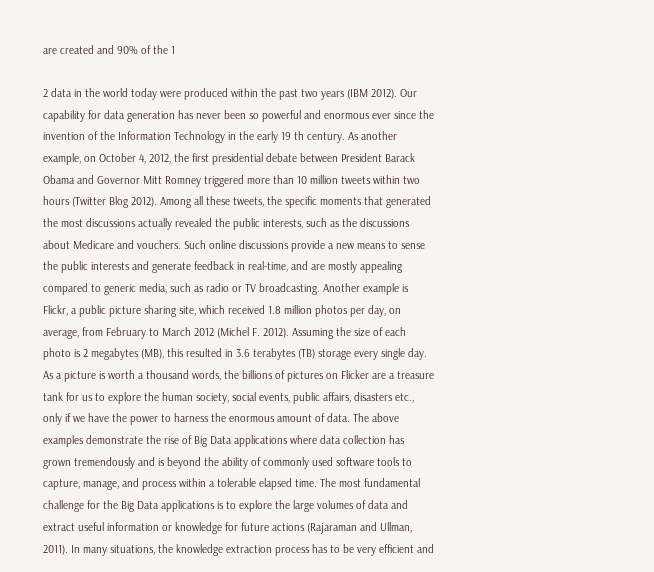are created and 90% of the 1

2 data in the world today were produced within the past two years (IBM 2012). Our capability for data generation has never been so powerful and enormous ever since the invention of the Information Technology in the early 19 th century. As another example, on October 4, 2012, the first presidential debate between President Barack Obama and Governor Mitt Romney triggered more than 10 million tweets within two hours (Twitter Blog 2012). Among all these tweets, the specific moments that generated the most discussions actually revealed the public interests, such as the discussions about Medicare and vouchers. Such online discussions provide a new means to sense the public interests and generate feedback in real-time, and are mostly appealing compared to generic media, such as radio or TV broadcasting. Another example is Flickr, a public picture sharing site, which received 1.8 million photos per day, on average, from February to March 2012 (Michel F. 2012). Assuming the size of each photo is 2 megabytes (MB), this resulted in 3.6 terabytes (TB) storage every single day. As a picture is worth a thousand words, the billions of pictures on Flicker are a treasure tank for us to explore the human society, social events, public affairs, disasters etc., only if we have the power to harness the enormous amount of data. The above examples demonstrate the rise of Big Data applications where data collection has grown tremendously and is beyond the ability of commonly used software tools to capture, manage, and process within a tolerable elapsed time. The most fundamental challenge for the Big Data applications is to explore the large volumes of data and extract useful information or knowledge for future actions (Rajaraman and Ullman, 2011). In many situations, the knowledge extraction process has to be very efficient and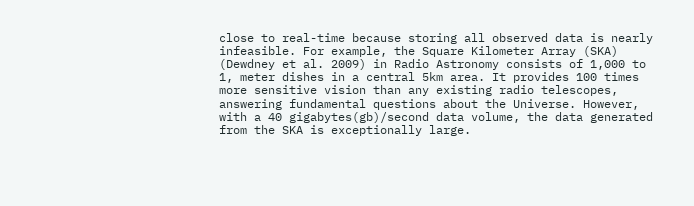close to real-time because storing all observed data is nearly infeasible. For example, the Square Kilometer Array (SKA) (Dewdney et al. 2009) in Radio Astronomy consists of 1,000 to 1, meter dishes in a central 5km area. It provides 100 times more sensitive vision than any existing radio telescopes, answering fundamental questions about the Universe. However, with a 40 gigabytes(gb)/second data volume, the data generated from the SKA is exceptionally large.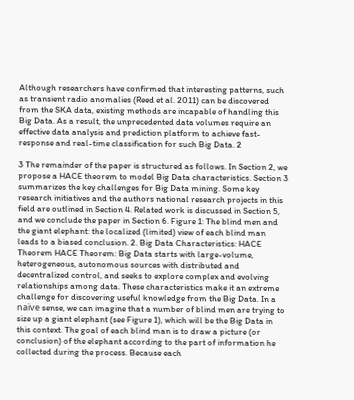Although researchers have confirmed that interesting patterns, such as transient radio anomalies (Reed et al. 2011) can be discovered from the SKA data, existing methods are incapable of handling this Big Data. As a result, the unprecedented data volumes require an effective data analysis and prediction platform to achieve fast-response and real-time classification for such Big Data. 2

3 The remainder of the paper is structured as follows. In Section 2, we propose a HACE theorem to model Big Data characteristics. Section 3 summarizes the key challenges for Big Data mining. Some key research initiatives and the authors national research projects in this field are outlined in Section 4. Related work is discussed in Section 5, and we conclude the paper in Section 6. Figure 1: The blind men and the giant elephant: the localized (limited) view of each blind man leads to a biased conclusion. 2. Big Data Characteristics: HACE Theorem HACE Theorem: Big Data starts with large-volume, heterogeneous, autonomous sources with distributed and decentralized control, and seeks to explore complex and evolving relationships among data. These characteristics make it an extreme challenge for discovering useful knowledge from the Big Data. In a naïve sense, we can imagine that a number of blind men are trying to size up a giant elephant (see Figure 1), which will be the Big Data in this context. The goal of each blind man is to draw a picture (or conclusion) of the elephant according to the part of information he collected during the process. Because each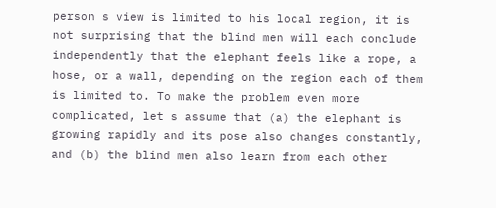person s view is limited to his local region, it is not surprising that the blind men will each conclude independently that the elephant feels like a rope, a hose, or a wall, depending on the region each of them is limited to. To make the problem even more complicated, let s assume that (a) the elephant is growing rapidly and its pose also changes constantly, and (b) the blind men also learn from each other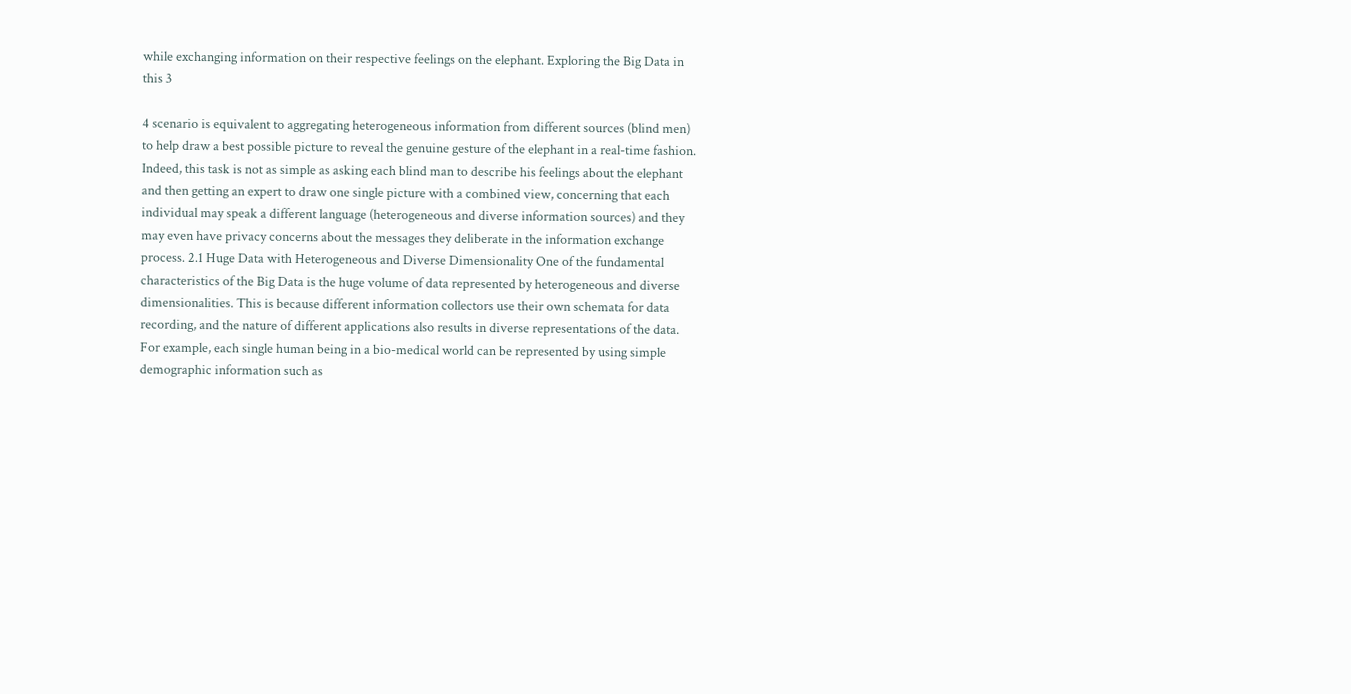while exchanging information on their respective feelings on the elephant. Exploring the Big Data in this 3

4 scenario is equivalent to aggregating heterogeneous information from different sources (blind men) to help draw a best possible picture to reveal the genuine gesture of the elephant in a real-time fashion. Indeed, this task is not as simple as asking each blind man to describe his feelings about the elephant and then getting an expert to draw one single picture with a combined view, concerning that each individual may speak a different language (heterogeneous and diverse information sources) and they may even have privacy concerns about the messages they deliberate in the information exchange process. 2.1 Huge Data with Heterogeneous and Diverse Dimensionality One of the fundamental characteristics of the Big Data is the huge volume of data represented by heterogeneous and diverse dimensionalities. This is because different information collectors use their own schemata for data recording, and the nature of different applications also results in diverse representations of the data. For example, each single human being in a bio-medical world can be represented by using simple demographic information such as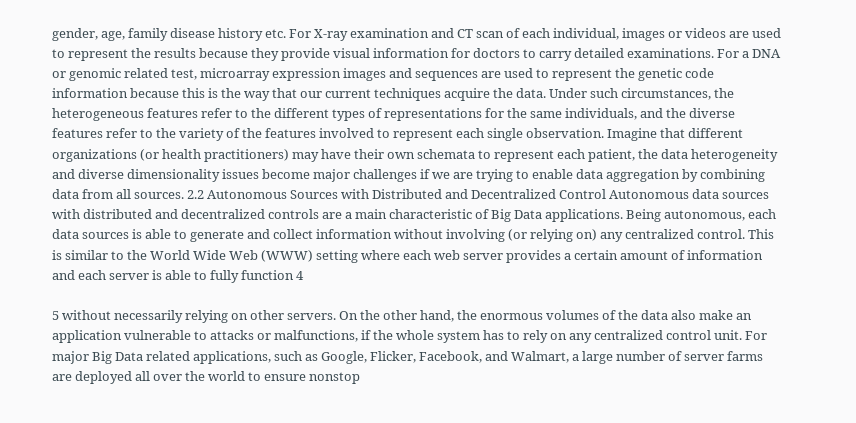gender, age, family disease history etc. For X-ray examination and CT scan of each individual, images or videos are used to represent the results because they provide visual information for doctors to carry detailed examinations. For a DNA or genomic related test, microarray expression images and sequences are used to represent the genetic code information because this is the way that our current techniques acquire the data. Under such circumstances, the heterogeneous features refer to the different types of representations for the same individuals, and the diverse features refer to the variety of the features involved to represent each single observation. Imagine that different organizations (or health practitioners) may have their own schemata to represent each patient, the data heterogeneity and diverse dimensionality issues become major challenges if we are trying to enable data aggregation by combining data from all sources. 2.2 Autonomous Sources with Distributed and Decentralized Control Autonomous data sources with distributed and decentralized controls are a main characteristic of Big Data applications. Being autonomous, each data sources is able to generate and collect information without involving (or relying on) any centralized control. This is similar to the World Wide Web (WWW) setting where each web server provides a certain amount of information and each server is able to fully function 4

5 without necessarily relying on other servers. On the other hand, the enormous volumes of the data also make an application vulnerable to attacks or malfunctions, if the whole system has to rely on any centralized control unit. For major Big Data related applications, such as Google, Flicker, Facebook, and Walmart, a large number of server farms are deployed all over the world to ensure nonstop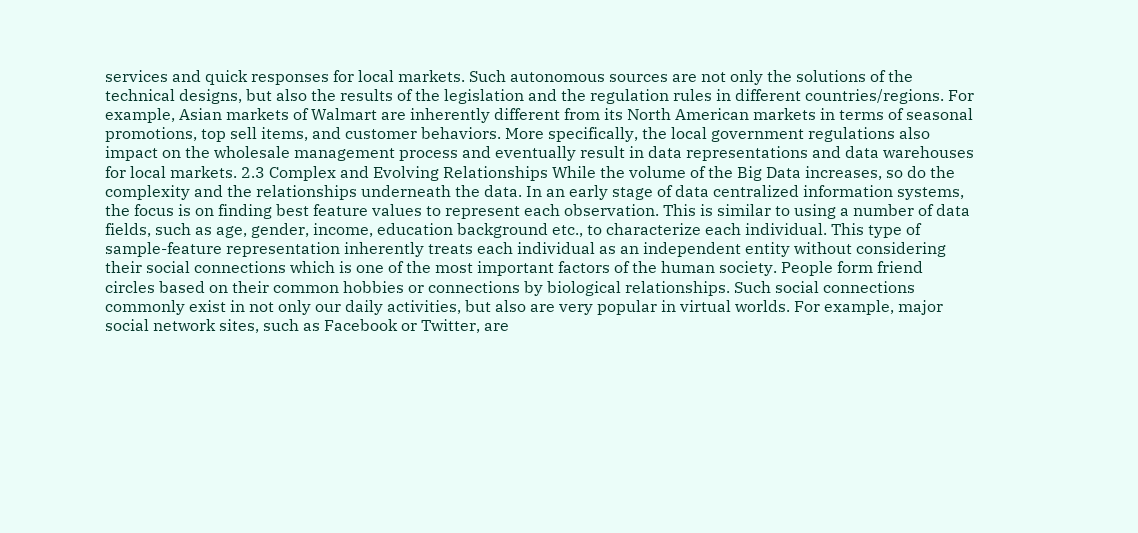services and quick responses for local markets. Such autonomous sources are not only the solutions of the technical designs, but also the results of the legislation and the regulation rules in different countries/regions. For example, Asian markets of Walmart are inherently different from its North American markets in terms of seasonal promotions, top sell items, and customer behaviors. More specifically, the local government regulations also impact on the wholesale management process and eventually result in data representations and data warehouses for local markets. 2.3 Complex and Evolving Relationships While the volume of the Big Data increases, so do the complexity and the relationships underneath the data. In an early stage of data centralized information systems, the focus is on finding best feature values to represent each observation. This is similar to using a number of data fields, such as age, gender, income, education background etc., to characterize each individual. This type of sample-feature representation inherently treats each individual as an independent entity without considering their social connections which is one of the most important factors of the human society. People form friend circles based on their common hobbies or connections by biological relationships. Such social connections commonly exist in not only our daily activities, but also are very popular in virtual worlds. For example, major social network sites, such as Facebook or Twitter, are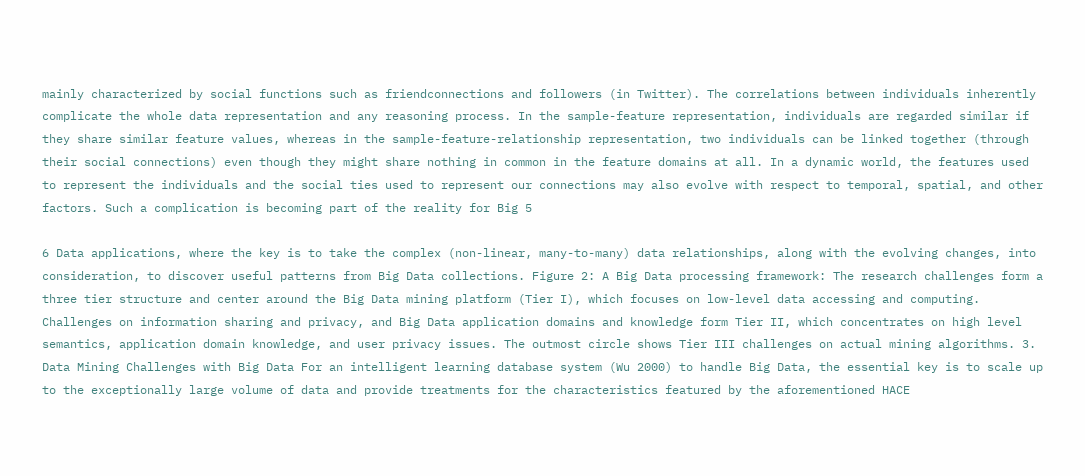mainly characterized by social functions such as friendconnections and followers (in Twitter). The correlations between individuals inherently complicate the whole data representation and any reasoning process. In the sample-feature representation, individuals are regarded similar if they share similar feature values, whereas in the sample-feature-relationship representation, two individuals can be linked together (through their social connections) even though they might share nothing in common in the feature domains at all. In a dynamic world, the features used to represent the individuals and the social ties used to represent our connections may also evolve with respect to temporal, spatial, and other factors. Such a complication is becoming part of the reality for Big 5

6 Data applications, where the key is to take the complex (non-linear, many-to-many) data relationships, along with the evolving changes, into consideration, to discover useful patterns from Big Data collections. Figure 2: A Big Data processing framework: The research challenges form a three tier structure and center around the Big Data mining platform (Tier I), which focuses on low-level data accessing and computing. Challenges on information sharing and privacy, and Big Data application domains and knowledge form Tier II, which concentrates on high level semantics, application domain knowledge, and user privacy issues. The outmost circle shows Tier III challenges on actual mining algorithms. 3. Data Mining Challenges with Big Data For an intelligent learning database system (Wu 2000) to handle Big Data, the essential key is to scale up to the exceptionally large volume of data and provide treatments for the characteristics featured by the aforementioned HACE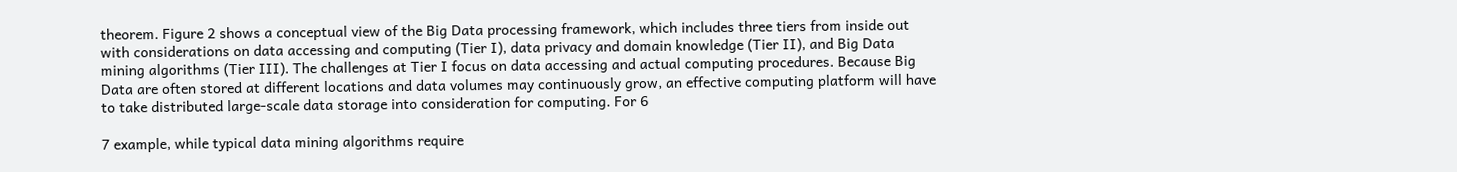theorem. Figure 2 shows a conceptual view of the Big Data processing framework, which includes three tiers from inside out with considerations on data accessing and computing (Tier I), data privacy and domain knowledge (Tier II), and Big Data mining algorithms (Tier III). The challenges at Tier I focus on data accessing and actual computing procedures. Because Big Data are often stored at different locations and data volumes may continuously grow, an effective computing platform will have to take distributed large-scale data storage into consideration for computing. For 6

7 example, while typical data mining algorithms require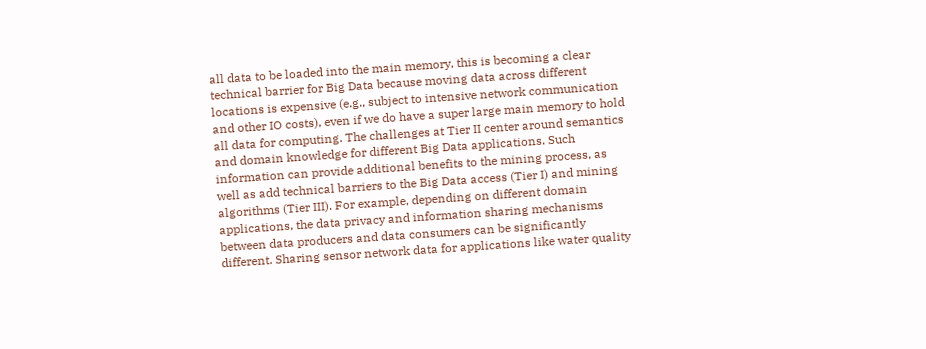all data to be loaded into the main memory, this is becoming a clear technical barrier for Big Data because moving data across different locations is expensive (e.g., subject to intensive network communication and other IO costs), even if we do have a super large main memory to hold all data for computing. The challenges at Tier II center around semantics and domain knowledge for different Big Data applications. Such information can provide additional benefits to the mining process, as well as add technical barriers to the Big Data access (Tier I) and mining algorithms (Tier III). For example, depending on different domain applications, the data privacy and information sharing mechanisms between data producers and data consumers can be significantly different. Sharing sensor network data for applications like water quality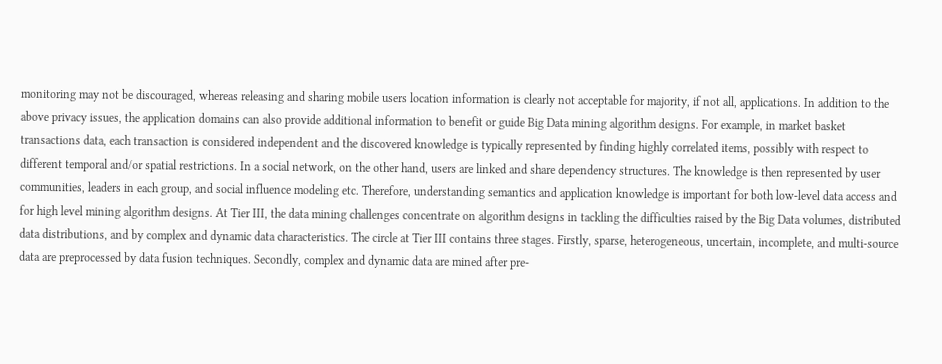monitoring may not be discouraged, whereas releasing and sharing mobile users location information is clearly not acceptable for majority, if not all, applications. In addition to the above privacy issues, the application domains can also provide additional information to benefit or guide Big Data mining algorithm designs. For example, in market basket transactions data, each transaction is considered independent and the discovered knowledge is typically represented by finding highly correlated items, possibly with respect to different temporal and/or spatial restrictions. In a social network, on the other hand, users are linked and share dependency structures. The knowledge is then represented by user communities, leaders in each group, and social influence modeling etc. Therefore, understanding semantics and application knowledge is important for both low-level data access and for high level mining algorithm designs. At Tier III, the data mining challenges concentrate on algorithm designs in tackling the difficulties raised by the Big Data volumes, distributed data distributions, and by complex and dynamic data characteristics. The circle at Tier III contains three stages. Firstly, sparse, heterogeneous, uncertain, incomplete, and multi-source data are preprocessed by data fusion techniques. Secondly, complex and dynamic data are mined after pre-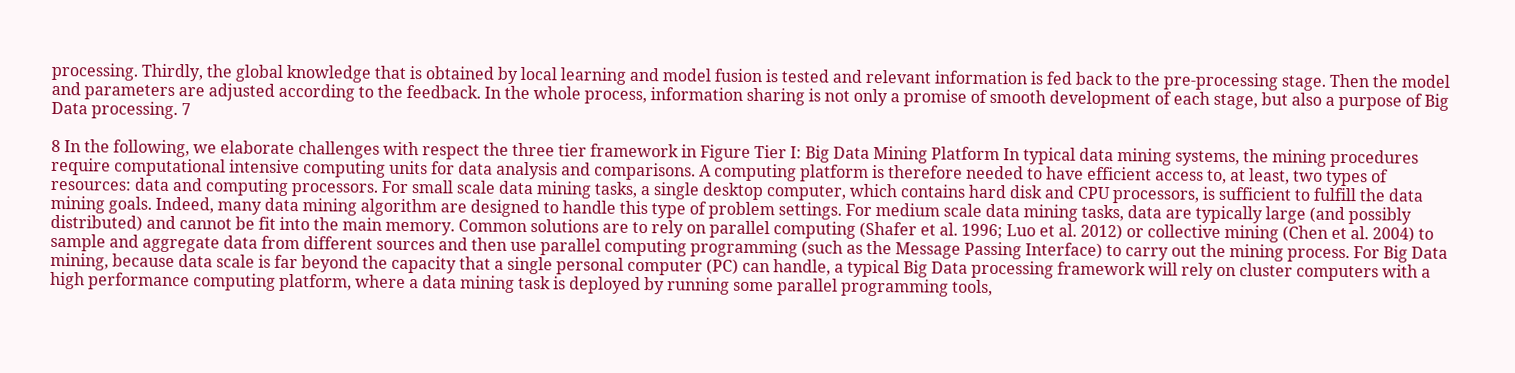processing. Thirdly, the global knowledge that is obtained by local learning and model fusion is tested and relevant information is fed back to the pre-processing stage. Then the model and parameters are adjusted according to the feedback. In the whole process, information sharing is not only a promise of smooth development of each stage, but also a purpose of Big Data processing. 7

8 In the following, we elaborate challenges with respect the three tier framework in Figure Tier I: Big Data Mining Platform In typical data mining systems, the mining procedures require computational intensive computing units for data analysis and comparisons. A computing platform is therefore needed to have efficient access to, at least, two types of resources: data and computing processors. For small scale data mining tasks, a single desktop computer, which contains hard disk and CPU processors, is sufficient to fulfill the data mining goals. Indeed, many data mining algorithm are designed to handle this type of problem settings. For medium scale data mining tasks, data are typically large (and possibly distributed) and cannot be fit into the main memory. Common solutions are to rely on parallel computing (Shafer et al. 1996; Luo et al. 2012) or collective mining (Chen et al. 2004) to sample and aggregate data from different sources and then use parallel computing programming (such as the Message Passing Interface) to carry out the mining process. For Big Data mining, because data scale is far beyond the capacity that a single personal computer (PC) can handle, a typical Big Data processing framework will rely on cluster computers with a high performance computing platform, where a data mining task is deployed by running some parallel programming tools,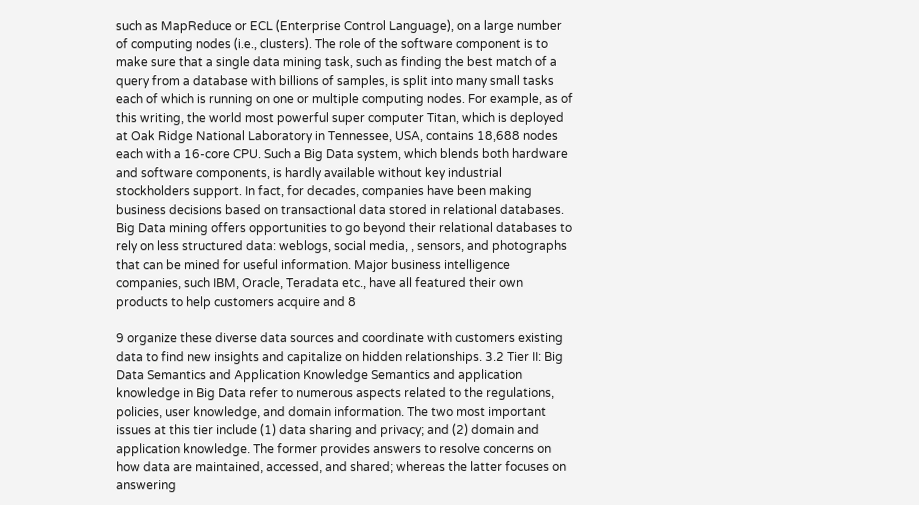such as MapReduce or ECL (Enterprise Control Language), on a large number of computing nodes (i.e., clusters). The role of the software component is to make sure that a single data mining task, such as finding the best match of a query from a database with billions of samples, is split into many small tasks each of which is running on one or multiple computing nodes. For example, as of this writing, the world most powerful super computer Titan, which is deployed at Oak Ridge National Laboratory in Tennessee, USA, contains 18,688 nodes each with a 16-core CPU. Such a Big Data system, which blends both hardware and software components, is hardly available without key industrial stockholders support. In fact, for decades, companies have been making business decisions based on transactional data stored in relational databases. Big Data mining offers opportunities to go beyond their relational databases to rely on less structured data: weblogs, social media, , sensors, and photographs that can be mined for useful information. Major business intelligence companies, such IBM, Oracle, Teradata etc., have all featured their own products to help customers acquire and 8

9 organize these diverse data sources and coordinate with customers existing data to find new insights and capitalize on hidden relationships. 3.2 Tier II: Big Data Semantics and Application Knowledge Semantics and application knowledge in Big Data refer to numerous aspects related to the regulations, policies, user knowledge, and domain information. The two most important issues at this tier include (1) data sharing and privacy; and (2) domain and application knowledge. The former provides answers to resolve concerns on how data are maintained, accessed, and shared; whereas the latter focuses on answering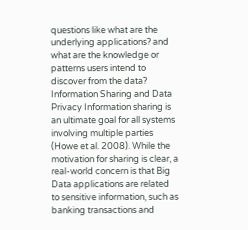questions like what are the underlying applications? and what are the knowledge or patterns users intend to discover from the data? Information Sharing and Data Privacy Information sharing is an ultimate goal for all systems involving multiple parties (Howe et al. 2008). While the motivation for sharing is clear, a real-world concern is that Big Data applications are related to sensitive information, such as banking transactions and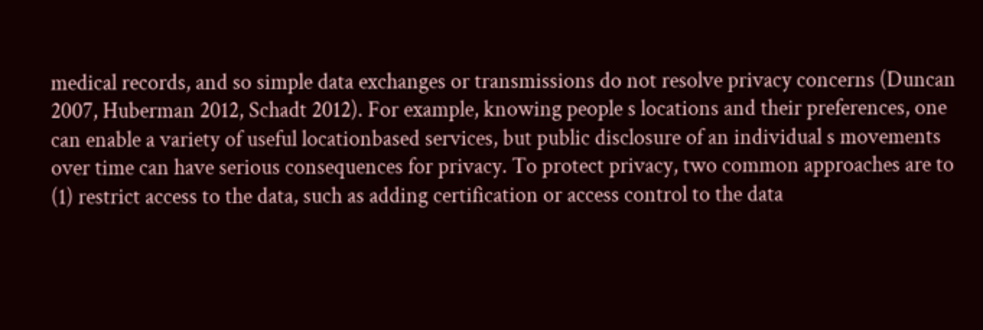medical records, and so simple data exchanges or transmissions do not resolve privacy concerns (Duncan 2007, Huberman 2012, Schadt 2012). For example, knowing people s locations and their preferences, one can enable a variety of useful locationbased services, but public disclosure of an individual s movements over time can have serious consequences for privacy. To protect privacy, two common approaches are to (1) restrict access to the data, such as adding certification or access control to the data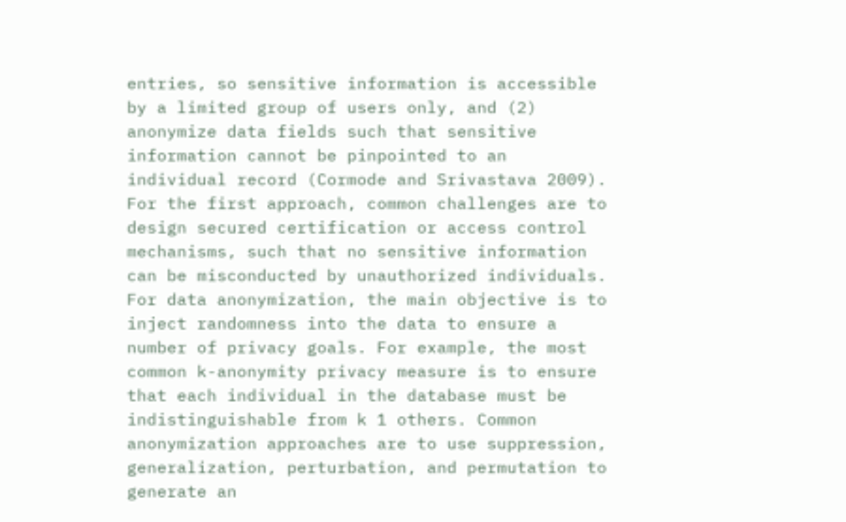entries, so sensitive information is accessible by a limited group of users only, and (2) anonymize data fields such that sensitive information cannot be pinpointed to an individual record (Cormode and Srivastava 2009). For the first approach, common challenges are to design secured certification or access control mechanisms, such that no sensitive information can be misconducted by unauthorized individuals. For data anonymization, the main objective is to inject randomness into the data to ensure a number of privacy goals. For example, the most common k-anonymity privacy measure is to ensure that each individual in the database must be indistinguishable from k 1 others. Common anonymization approaches are to use suppression, generalization, perturbation, and permutation to generate an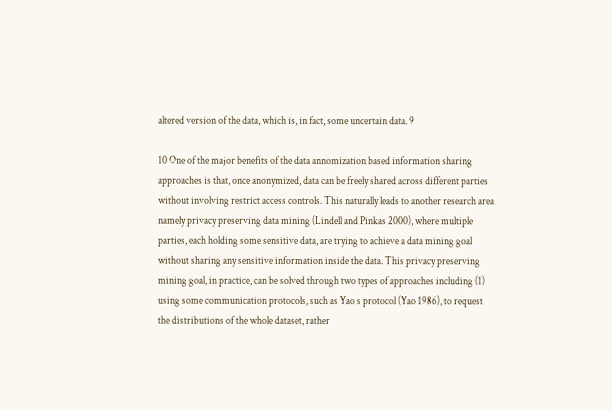altered version of the data, which is, in fact, some uncertain data. 9

10 One of the major benefits of the data annomization based information sharing approaches is that, once anonymized, data can be freely shared across different parties without involving restrict access controls. This naturally leads to another research area namely privacy preserving data mining (Lindell and Pinkas 2000), where multiple parties, each holding some sensitive data, are trying to achieve a data mining goal without sharing any sensitive information inside the data. This privacy preserving mining goal, in practice, can be solved through two types of approaches including (1) using some communication protocols, such as Yao s protocol (Yao 1986), to request the distributions of the whole dataset, rather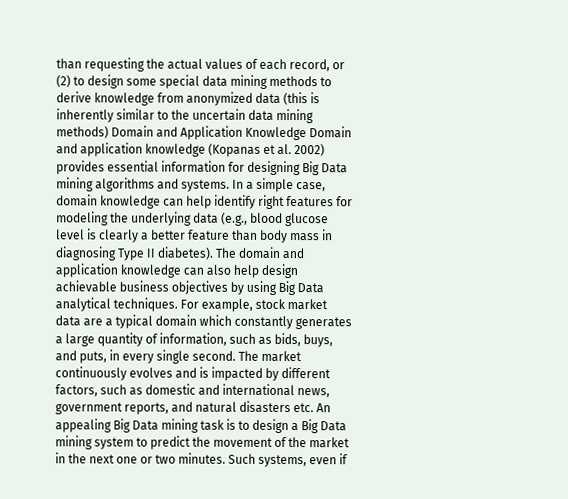than requesting the actual values of each record, or (2) to design some special data mining methods to derive knowledge from anonymized data (this is inherently similar to the uncertain data mining methods) Domain and Application Knowledge Domain and application knowledge (Kopanas et al. 2002) provides essential information for designing Big Data mining algorithms and systems. In a simple case, domain knowledge can help identify right features for modeling the underlying data (e.g., blood glucose level is clearly a better feature than body mass in diagnosing Type II diabetes). The domain and application knowledge can also help design achievable business objectives by using Big Data analytical techniques. For example, stock market data are a typical domain which constantly generates a large quantity of information, such as bids, buys, and puts, in every single second. The market continuously evolves and is impacted by different factors, such as domestic and international news, government reports, and natural disasters etc. An appealing Big Data mining task is to design a Big Data mining system to predict the movement of the market in the next one or two minutes. Such systems, even if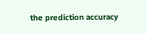the prediction accuracy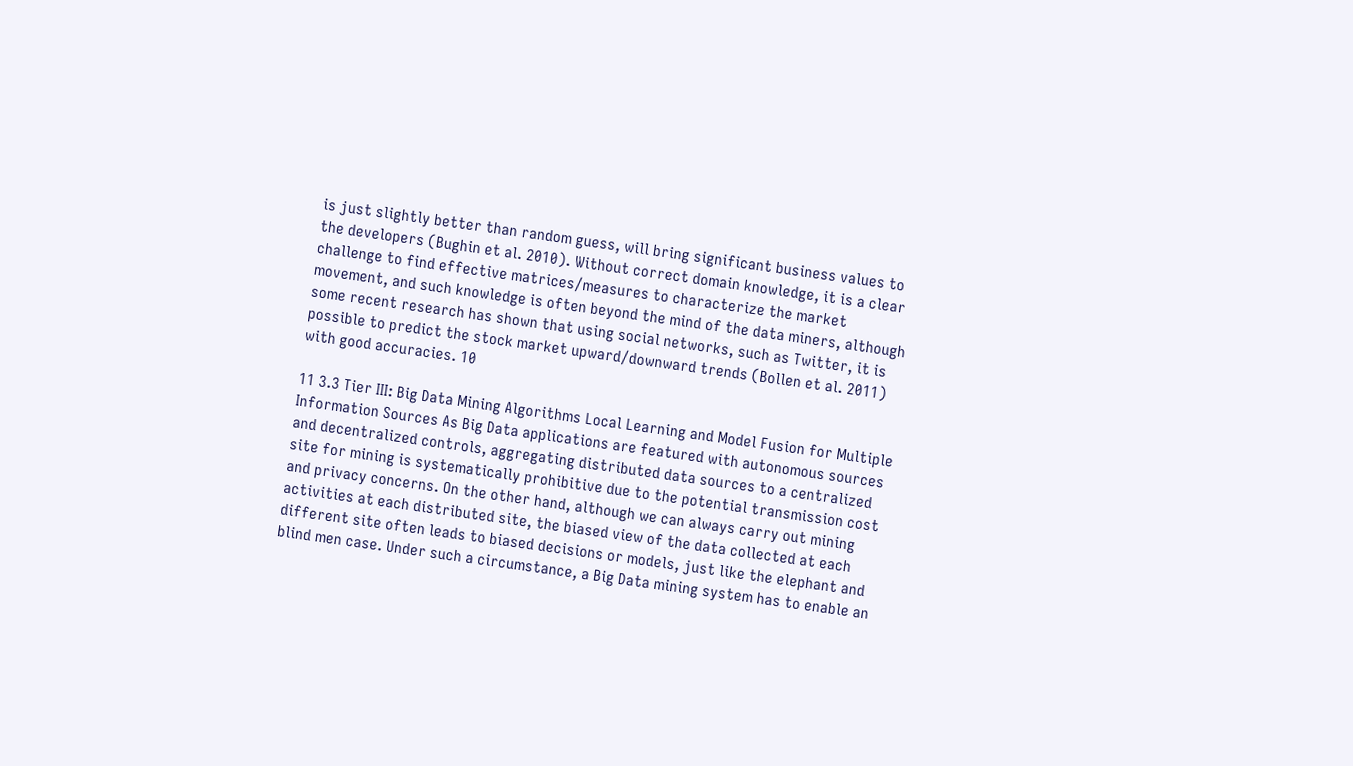is just slightly better than random guess, will bring significant business values to the developers (Bughin et al. 2010). Without correct domain knowledge, it is a clear challenge to find effective matrices/measures to characterize the market movement, and such knowledge is often beyond the mind of the data miners, although some recent research has shown that using social networks, such as Twitter, it is possible to predict the stock market upward/downward trends (Bollen et al. 2011) with good accuracies. 10

11 3.3 Tier III: Big Data Mining Algorithms Local Learning and Model Fusion for Multiple Information Sources As Big Data applications are featured with autonomous sources and decentralized controls, aggregating distributed data sources to a centralized site for mining is systematically prohibitive due to the potential transmission cost and privacy concerns. On the other hand, although we can always carry out mining activities at each distributed site, the biased view of the data collected at each different site often leads to biased decisions or models, just like the elephant and blind men case. Under such a circumstance, a Big Data mining system has to enable an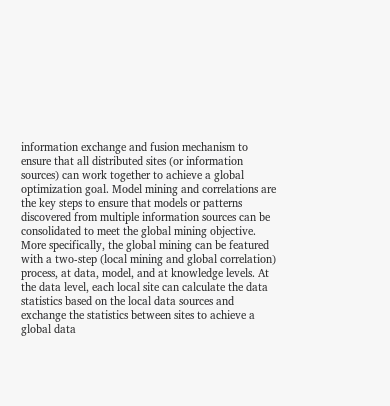information exchange and fusion mechanism to ensure that all distributed sites (or information sources) can work together to achieve a global optimization goal. Model mining and correlations are the key steps to ensure that models or patterns discovered from multiple information sources can be consolidated to meet the global mining objective. More specifically, the global mining can be featured with a two-step (local mining and global correlation) process, at data, model, and at knowledge levels. At the data level, each local site can calculate the data statistics based on the local data sources and exchange the statistics between sites to achieve a global data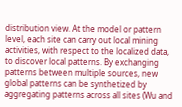distribution view. At the model or pattern level, each site can carry out local mining activities, with respect to the localized data, to discover local patterns. By exchanging patterns between multiple sources, new global patterns can be synthetized by aggregating patterns across all sites (Wu and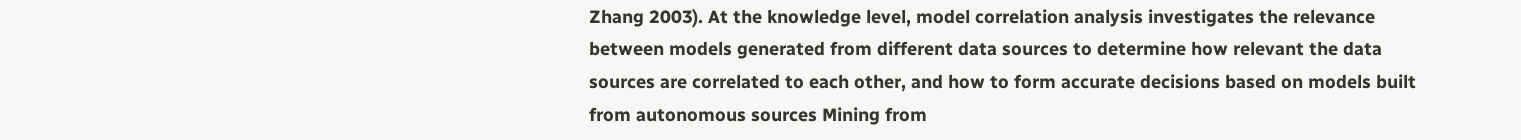Zhang 2003). At the knowledge level, model correlation analysis investigates the relevance between models generated from different data sources to determine how relevant the data sources are correlated to each other, and how to form accurate decisions based on models built from autonomous sources Mining from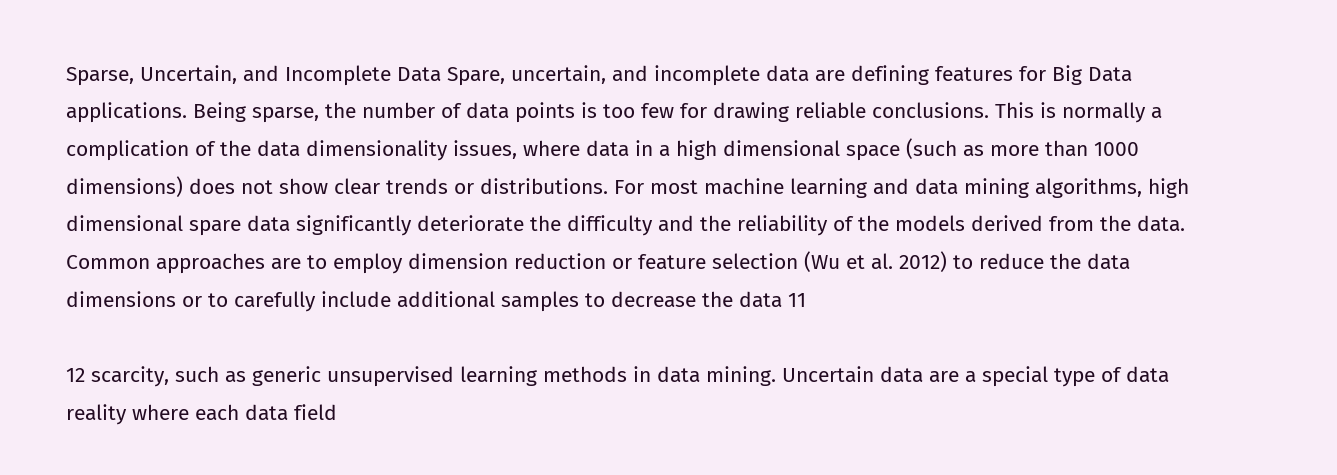Sparse, Uncertain, and Incomplete Data Spare, uncertain, and incomplete data are defining features for Big Data applications. Being sparse, the number of data points is too few for drawing reliable conclusions. This is normally a complication of the data dimensionality issues, where data in a high dimensional space (such as more than 1000 dimensions) does not show clear trends or distributions. For most machine learning and data mining algorithms, high dimensional spare data significantly deteriorate the difficulty and the reliability of the models derived from the data. Common approaches are to employ dimension reduction or feature selection (Wu et al. 2012) to reduce the data dimensions or to carefully include additional samples to decrease the data 11

12 scarcity, such as generic unsupervised learning methods in data mining. Uncertain data are a special type of data reality where each data field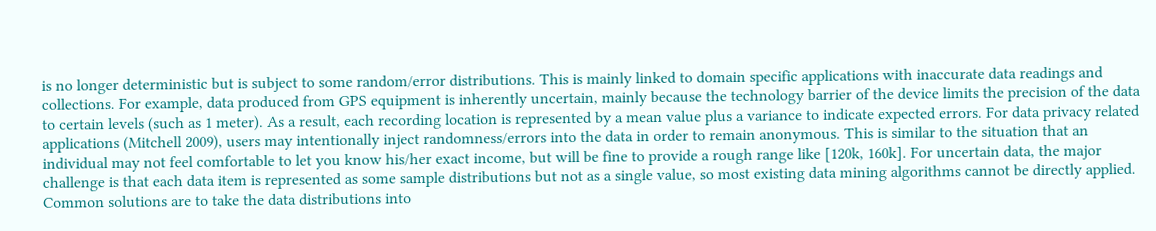is no longer deterministic but is subject to some random/error distributions. This is mainly linked to domain specific applications with inaccurate data readings and collections. For example, data produced from GPS equipment is inherently uncertain, mainly because the technology barrier of the device limits the precision of the data to certain levels (such as 1 meter). As a result, each recording location is represented by a mean value plus a variance to indicate expected errors. For data privacy related applications (Mitchell 2009), users may intentionally inject randomness/errors into the data in order to remain anonymous. This is similar to the situation that an individual may not feel comfortable to let you know his/her exact income, but will be fine to provide a rough range like [120k, 160k]. For uncertain data, the major challenge is that each data item is represented as some sample distributions but not as a single value, so most existing data mining algorithms cannot be directly applied. Common solutions are to take the data distributions into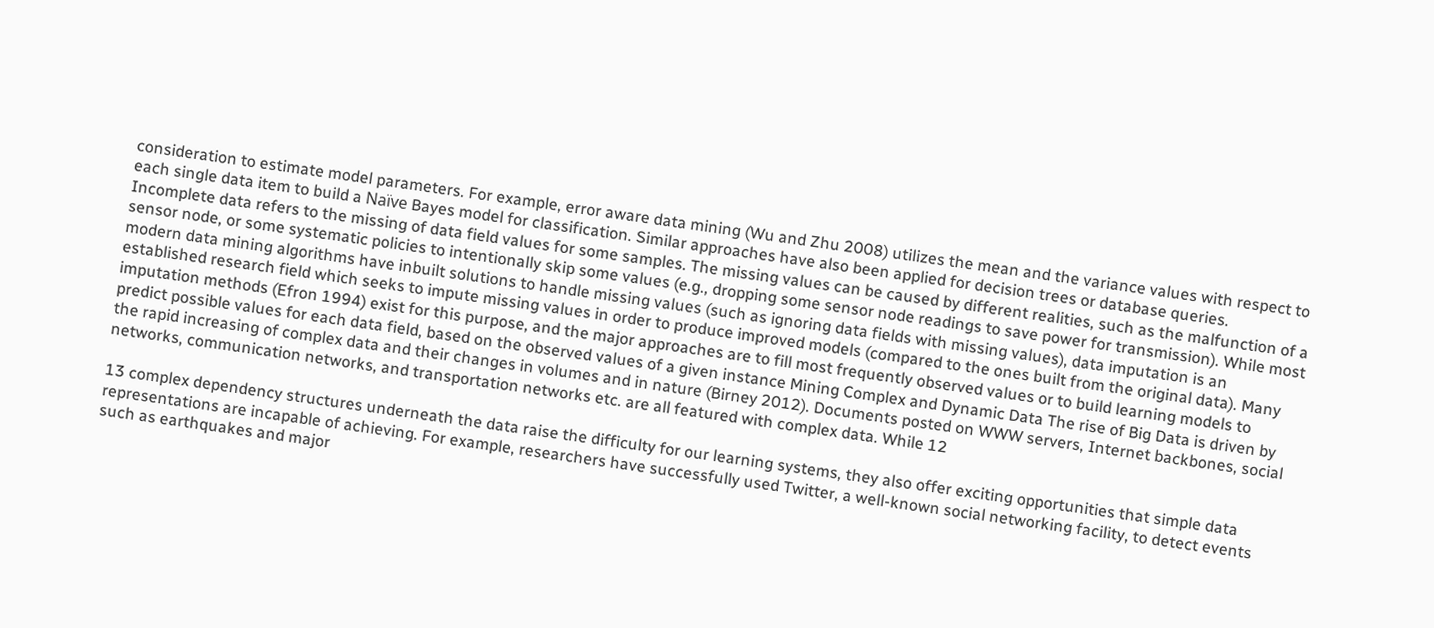consideration to estimate model parameters. For example, error aware data mining (Wu and Zhu 2008) utilizes the mean and the variance values with respect to each single data item to build a Naïve Bayes model for classification. Similar approaches have also been applied for decision trees or database queries. Incomplete data refers to the missing of data field values for some samples. The missing values can be caused by different realities, such as the malfunction of a sensor node, or some systematic policies to intentionally skip some values (e.g., dropping some sensor node readings to save power for transmission). While most modern data mining algorithms have inbuilt solutions to handle missing values (such as ignoring data fields with missing values), data imputation is an established research field which seeks to impute missing values in order to produce improved models (compared to the ones built from the original data). Many imputation methods (Efron 1994) exist for this purpose, and the major approaches are to fill most frequently observed values or to build learning models to predict possible values for each data field, based on the observed values of a given instance Mining Complex and Dynamic Data The rise of Big Data is driven by the rapid increasing of complex data and their changes in volumes and in nature (Birney 2012). Documents posted on WWW servers, Internet backbones, social networks, communication networks, and transportation networks etc. are all featured with complex data. While 12

13 complex dependency structures underneath the data raise the difficulty for our learning systems, they also offer exciting opportunities that simple data representations are incapable of achieving. For example, researchers have successfully used Twitter, a well-known social networking facility, to detect events such as earthquakes and major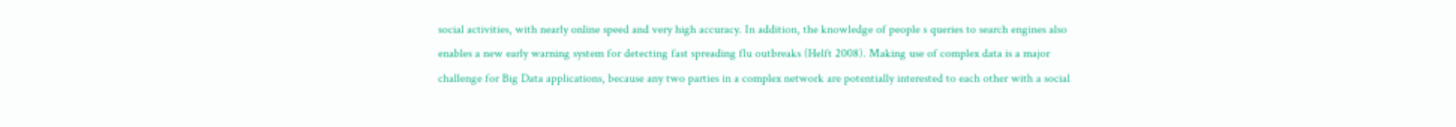social activities, with nearly online speed and very high accuracy. In addition, the knowledge of people s queries to search engines also enables a new early warning system for detecting fast spreading flu outbreaks (Helft 2008). Making use of complex data is a major challenge for Big Data applications, because any two parties in a complex network are potentially interested to each other with a social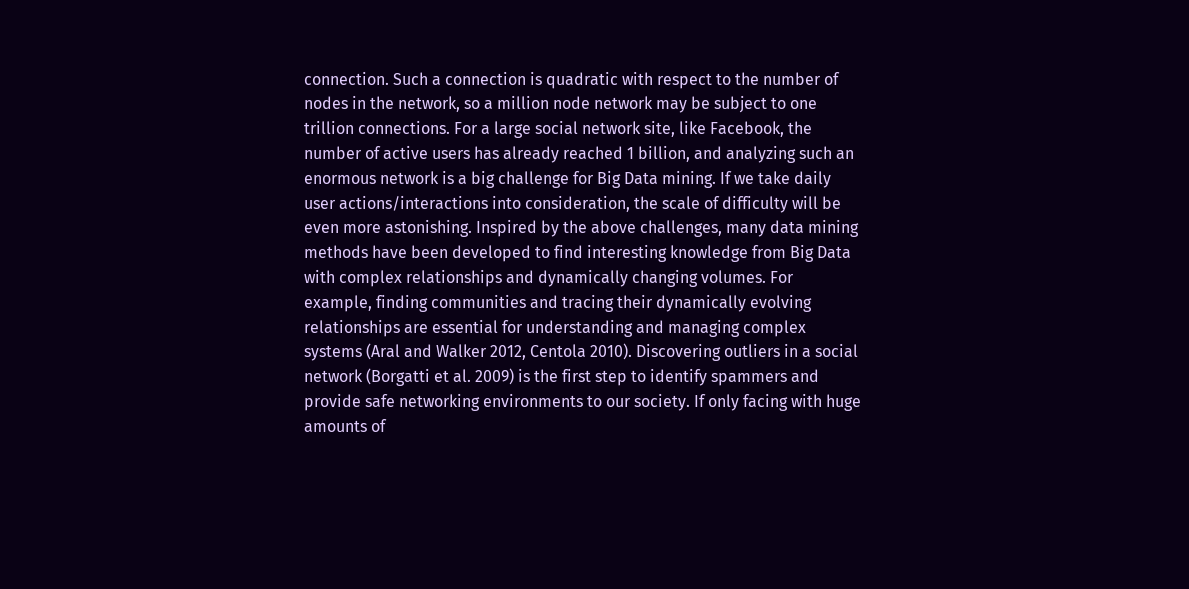connection. Such a connection is quadratic with respect to the number of nodes in the network, so a million node network may be subject to one trillion connections. For a large social network site, like Facebook, the number of active users has already reached 1 billion, and analyzing such an enormous network is a big challenge for Big Data mining. If we take daily user actions/interactions into consideration, the scale of difficulty will be even more astonishing. Inspired by the above challenges, many data mining methods have been developed to find interesting knowledge from Big Data with complex relationships and dynamically changing volumes. For example, finding communities and tracing their dynamically evolving relationships are essential for understanding and managing complex systems (Aral and Walker 2012, Centola 2010). Discovering outliers in a social network (Borgatti et al. 2009) is the first step to identify spammers and provide safe networking environments to our society. If only facing with huge amounts of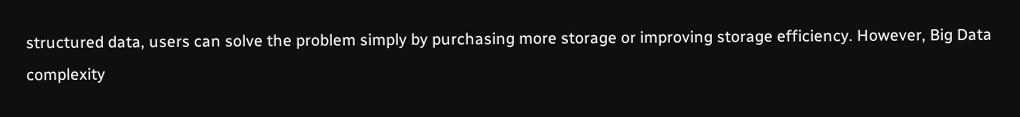structured data, users can solve the problem simply by purchasing more storage or improving storage efficiency. However, Big Data complexity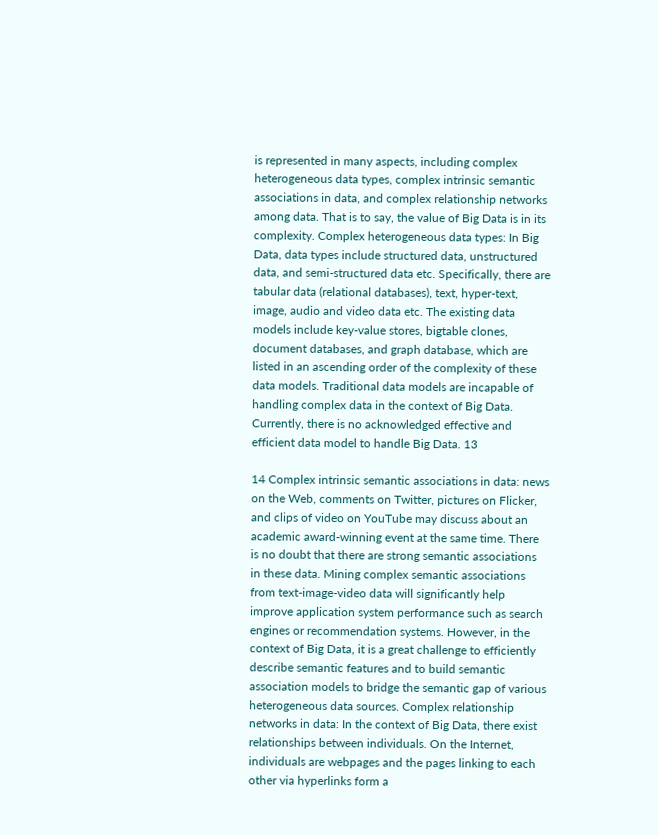is represented in many aspects, including complex heterogeneous data types, complex intrinsic semantic associations in data, and complex relationship networks among data. That is to say, the value of Big Data is in its complexity. Complex heterogeneous data types: In Big Data, data types include structured data, unstructured data, and semi-structured data etc. Specifically, there are tabular data (relational databases), text, hyper-text, image, audio and video data etc. The existing data models include key-value stores, bigtable clones, document databases, and graph database, which are listed in an ascending order of the complexity of these data models. Traditional data models are incapable of handling complex data in the context of Big Data. Currently, there is no acknowledged effective and efficient data model to handle Big Data. 13

14 Complex intrinsic semantic associations in data: news on the Web, comments on Twitter, pictures on Flicker, and clips of video on YouTube may discuss about an academic award-winning event at the same time. There is no doubt that there are strong semantic associations in these data. Mining complex semantic associations from text-image-video data will significantly help improve application system performance such as search engines or recommendation systems. However, in the context of Big Data, it is a great challenge to efficiently describe semantic features and to build semantic association models to bridge the semantic gap of various heterogeneous data sources. Complex relationship networks in data: In the context of Big Data, there exist relationships between individuals. On the Internet, individuals are webpages and the pages linking to each other via hyperlinks form a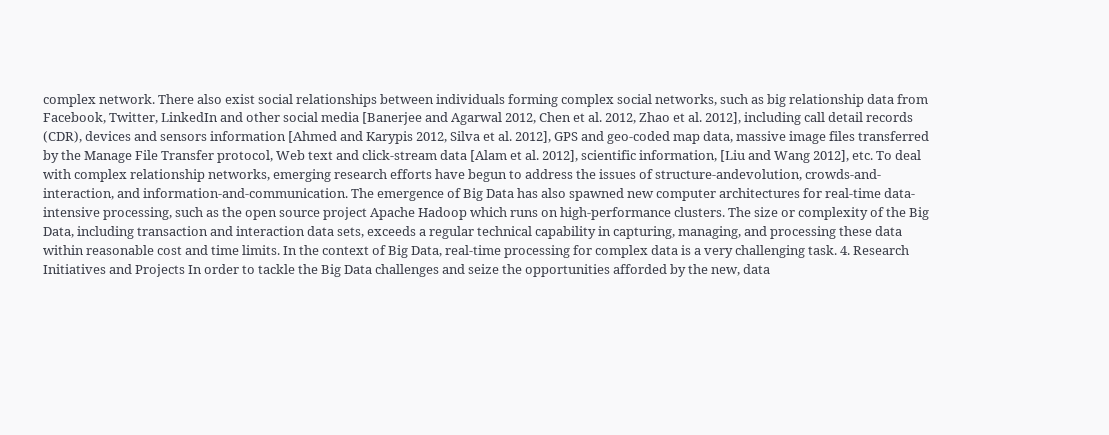complex network. There also exist social relationships between individuals forming complex social networks, such as big relationship data from Facebook, Twitter, LinkedIn and other social media [Banerjee and Agarwal 2012, Chen et al. 2012, Zhao et al. 2012], including call detail records (CDR), devices and sensors information [Ahmed and Karypis 2012, Silva et al. 2012], GPS and geo-coded map data, massive image files transferred by the Manage File Transfer protocol, Web text and click-stream data [Alam et al. 2012], scientific information, [Liu and Wang 2012], etc. To deal with complex relationship networks, emerging research efforts have begun to address the issues of structure-andevolution, crowds-and-interaction, and information-and-communication. The emergence of Big Data has also spawned new computer architectures for real-time data-intensive processing, such as the open source project Apache Hadoop which runs on high-performance clusters. The size or complexity of the Big Data, including transaction and interaction data sets, exceeds a regular technical capability in capturing, managing, and processing these data within reasonable cost and time limits. In the context of Big Data, real-time processing for complex data is a very challenging task. 4. Research Initiatives and Projects In order to tackle the Big Data challenges and seize the opportunities afforded by the new, data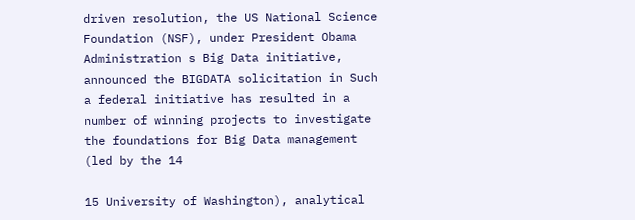driven resolution, the US National Science Foundation (NSF), under President Obama Administration s Big Data initiative, announced the BIGDATA solicitation in Such a federal initiative has resulted in a number of winning projects to investigate the foundations for Big Data management (led by the 14

15 University of Washington), analytical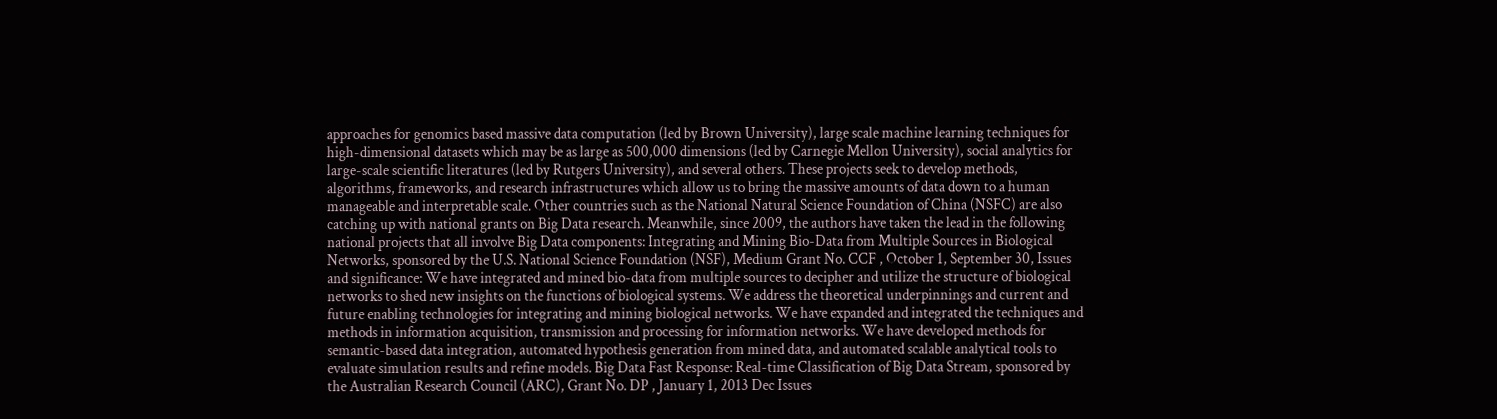approaches for genomics based massive data computation (led by Brown University), large scale machine learning techniques for high-dimensional datasets which may be as large as 500,000 dimensions (led by Carnegie Mellon University), social analytics for large-scale scientific literatures (led by Rutgers University), and several others. These projects seek to develop methods, algorithms, frameworks, and research infrastructures which allow us to bring the massive amounts of data down to a human manageable and interpretable scale. Other countries such as the National Natural Science Foundation of China (NSFC) are also catching up with national grants on Big Data research. Meanwhile, since 2009, the authors have taken the lead in the following national projects that all involve Big Data components: Integrating and Mining Bio-Data from Multiple Sources in Biological Networks, sponsored by the U.S. National Science Foundation (NSF), Medium Grant No. CCF , October 1, September 30, Issues and significance: We have integrated and mined bio-data from multiple sources to decipher and utilize the structure of biological networks to shed new insights on the functions of biological systems. We address the theoretical underpinnings and current and future enabling technologies for integrating and mining biological networks. We have expanded and integrated the techniques and methods in information acquisition, transmission and processing for information networks. We have developed methods for semantic-based data integration, automated hypothesis generation from mined data, and automated scalable analytical tools to evaluate simulation results and refine models. Big Data Fast Response: Real-time Classification of Big Data Stream, sponsored by the Australian Research Council (ARC), Grant No. DP , January 1, 2013 Dec Issues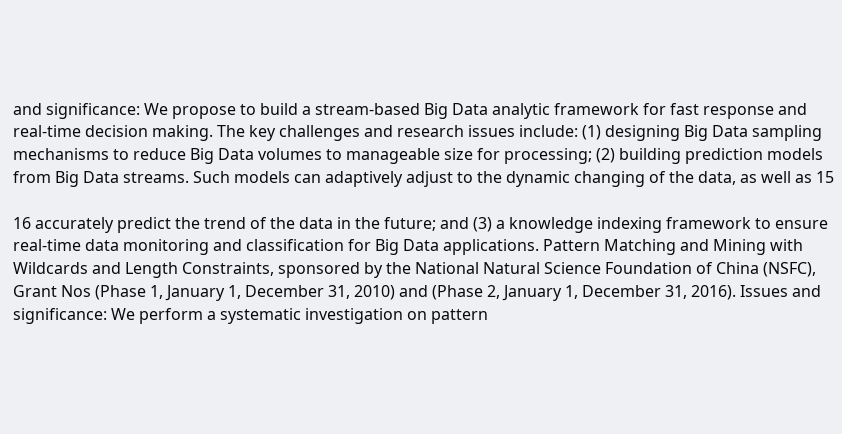and significance: We propose to build a stream-based Big Data analytic framework for fast response and real-time decision making. The key challenges and research issues include: (1) designing Big Data sampling mechanisms to reduce Big Data volumes to manageable size for processing; (2) building prediction models from Big Data streams. Such models can adaptively adjust to the dynamic changing of the data, as well as 15

16 accurately predict the trend of the data in the future; and (3) a knowledge indexing framework to ensure real-time data monitoring and classification for Big Data applications. Pattern Matching and Mining with Wildcards and Length Constraints, sponsored by the National Natural Science Foundation of China (NSFC), Grant Nos (Phase 1, January 1, December 31, 2010) and (Phase 2, January 1, December 31, 2016). Issues and significance: We perform a systematic investigation on pattern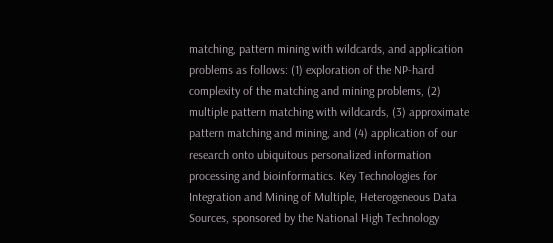matching, pattern mining with wildcards, and application problems as follows: (1) exploration of the NP-hard complexity of the matching and mining problems, (2) multiple pattern matching with wildcards, (3) approximate pattern matching and mining, and (4) application of our research onto ubiquitous personalized information processing and bioinformatics. Key Technologies for Integration and Mining of Multiple, Heterogeneous Data Sources, sponsored by the National High Technology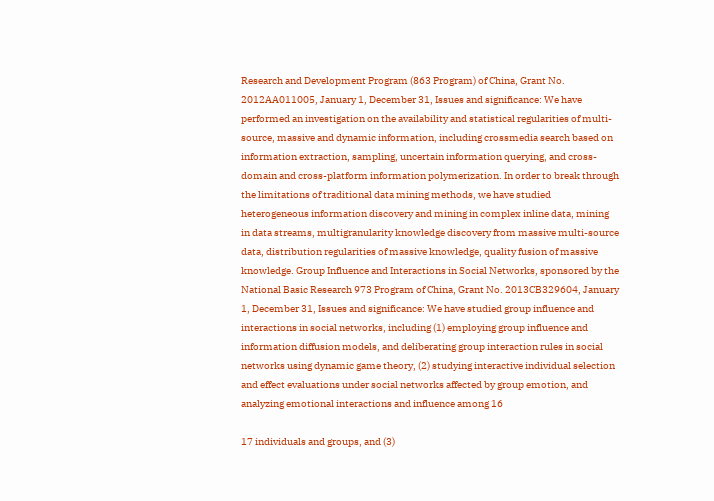Research and Development Program (863 Program) of China, Grant No. 2012AA011005, January 1, December 31, Issues and significance: We have performed an investigation on the availability and statistical regularities of multi-source, massive and dynamic information, including crossmedia search based on information extraction, sampling, uncertain information querying, and cross-domain and cross-platform information polymerization. In order to break through the limitations of traditional data mining methods, we have studied heterogeneous information discovery and mining in complex inline data, mining in data streams, multigranularity knowledge discovery from massive multi-source data, distribution regularities of massive knowledge, quality fusion of massive knowledge. Group Influence and Interactions in Social Networks, sponsored by the National Basic Research 973 Program of China, Grant No. 2013CB329604, January 1, December 31, Issues and significance: We have studied group influence and interactions in social networks, including (1) employing group influence and information diffusion models, and deliberating group interaction rules in social networks using dynamic game theory, (2) studying interactive individual selection and effect evaluations under social networks affected by group emotion, and analyzing emotional interactions and influence among 16

17 individuals and groups, and (3)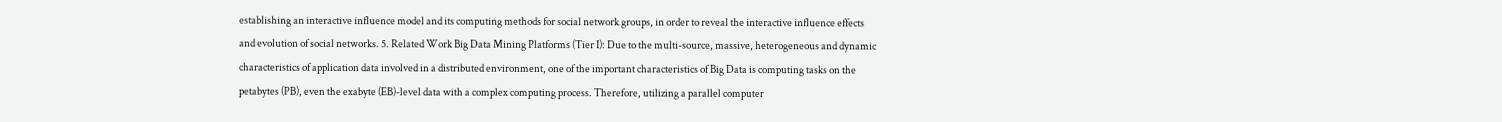establishing an interactive influence model and its computing methods for social network groups, in order to reveal the interactive influence effects and evolution of social networks. 5. Related Work Big Data Mining Platforms (Tier I): Due to the multi-source, massive, heterogeneous and dynamic characteristics of application data involved in a distributed environment, one of the important characteristics of Big Data is computing tasks on the petabytes (PB), even the exabyte (EB)-level data with a complex computing process. Therefore, utilizing a parallel computer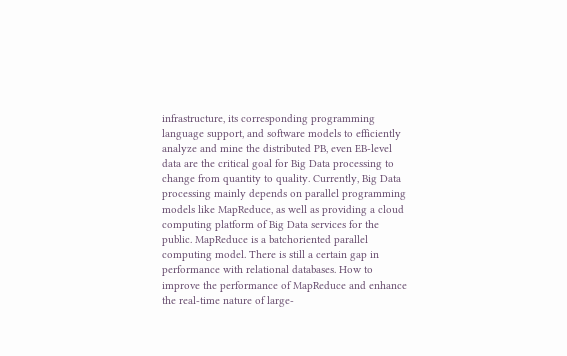infrastructure, its corresponding programming language support, and software models to efficiently analyze and mine the distributed PB, even EB-level data are the critical goal for Big Data processing to change from quantity to quality. Currently, Big Data processing mainly depends on parallel programming models like MapReduce, as well as providing a cloud computing platform of Big Data services for the public. MapReduce is a batchoriented parallel computing model. There is still a certain gap in performance with relational databases. How to improve the performance of MapReduce and enhance the real-time nature of large-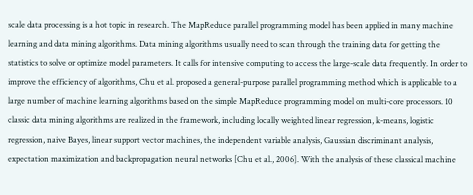scale data processing is a hot topic in research. The MapReduce parallel programming model has been applied in many machine learning and data mining algorithms. Data mining algorithms usually need to scan through the training data for getting the statistics to solve or optimize model parameters. It calls for intensive computing to access the large-scale data frequently. In order to improve the efficiency of algorithms, Chu et al. proposed a general-purpose parallel programming method which is applicable to a large number of machine learning algorithms based on the simple MapReduce programming model on multi-core processors. 10 classic data mining algorithms are realized in the framework, including locally weighted linear regression, k-means, logistic regression, naive Bayes, linear support vector machines, the independent variable analysis, Gaussian discriminant analysis, expectation maximization and backpropagation neural networks [Chu et al., 2006]. With the analysis of these classical machine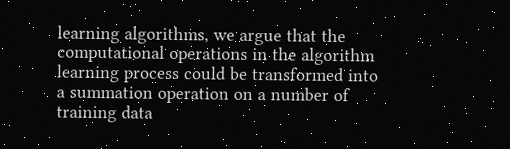learning algorithms, we argue that the computational operations in the algorithm learning process could be transformed into a summation operation on a number of training data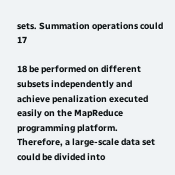sets. Summation operations could 17

18 be performed on different subsets independently and achieve penalization executed easily on the MapReduce programming platform. Therefore, a large-scale data set could be divided into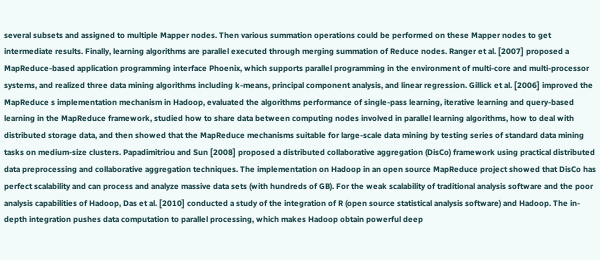several subsets and assigned to multiple Mapper nodes. Then various summation operations could be performed on these Mapper nodes to get intermediate results. Finally, learning algorithms are parallel executed through merging summation of Reduce nodes. Ranger et al. [2007] proposed a MapReduce-based application programming interface Phoenix, which supports parallel programming in the environment of multi-core and multi-processor systems, and realized three data mining algorithms including k-means, principal component analysis, and linear regression. Gillick et al. [2006] improved the MapReduce s implementation mechanism in Hadoop, evaluated the algorithms performance of single-pass learning, iterative learning and query-based learning in the MapReduce framework, studied how to share data between computing nodes involved in parallel learning algorithms, how to deal with distributed storage data, and then showed that the MapReduce mechanisms suitable for large-scale data mining by testing series of standard data mining tasks on medium-size clusters. Papadimitriou and Sun [2008] proposed a distributed collaborative aggregation (DisCo) framework using practical distributed data preprocessing and collaborative aggregation techniques. The implementation on Hadoop in an open source MapReduce project showed that DisCo has perfect scalability and can process and analyze massive data sets (with hundreds of GB). For the weak scalability of traditional analysis software and the poor analysis capabilities of Hadoop, Das et al. [2010] conducted a study of the integration of R (open source statistical analysis software) and Hadoop. The in-depth integration pushes data computation to parallel processing, which makes Hadoop obtain powerful deep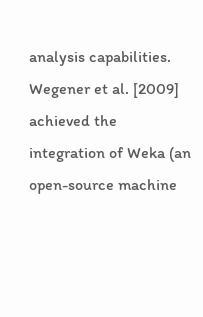analysis capabilities. Wegener et al. [2009] achieved the integration of Weka (an open-source machine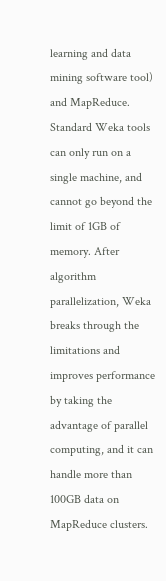learning and data mining software tool) and MapReduce. Standard Weka tools can only run on a single machine, and cannot go beyond the limit of 1GB of memory. After algorithm parallelization, Weka breaks through the limitations and improves performance by taking the advantage of parallel computing, and it can handle more than 100GB data on MapReduce clusters.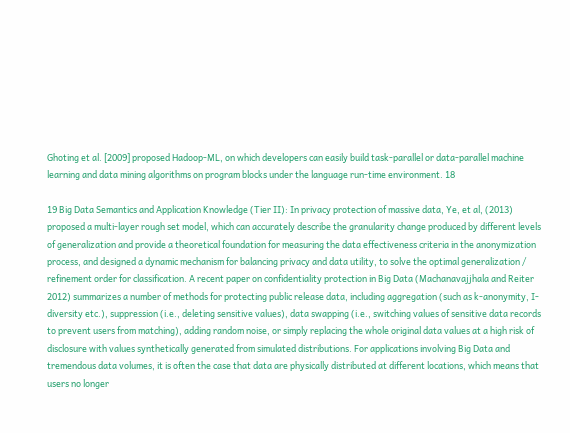Ghoting et al. [2009] proposed Hadoop-ML, on which developers can easily build task-parallel or data-parallel machine learning and data mining algorithms on program blocks under the language run-time environment. 18

19 Big Data Semantics and Application Knowledge (Tier II): In privacy protection of massive data, Ye, et al, (2013) proposed a multi-layer rough set model, which can accurately describe the granularity change produced by different levels of generalization and provide a theoretical foundation for measuring the data effectiveness criteria in the anonymization process, and designed a dynamic mechanism for balancing privacy and data utility, to solve the optimal generalization / refinement order for classification. A recent paper on confidentiality protection in Big Data (Machanavajjhala and Reiter 2012) summarizes a number of methods for protecting public release data, including aggregation (such as k-anonymity, I-diversity etc.), suppression (i.e., deleting sensitive values), data swapping (i.e., switching values of sensitive data records to prevent users from matching), adding random noise, or simply replacing the whole original data values at a high risk of disclosure with values synthetically generated from simulated distributions. For applications involving Big Data and tremendous data volumes, it is often the case that data are physically distributed at different locations, which means that users no longer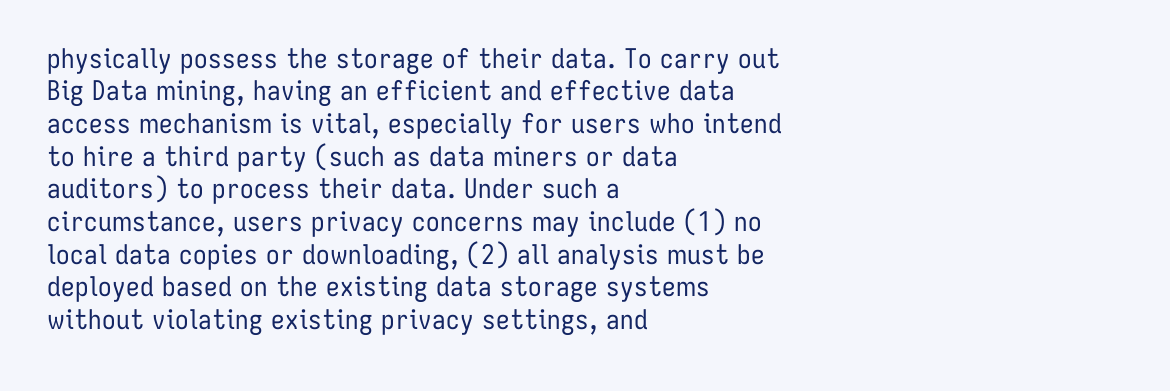physically possess the storage of their data. To carry out Big Data mining, having an efficient and effective data access mechanism is vital, especially for users who intend to hire a third party (such as data miners or data auditors) to process their data. Under such a circumstance, users privacy concerns may include (1) no local data copies or downloading, (2) all analysis must be deployed based on the existing data storage systems without violating existing privacy settings, and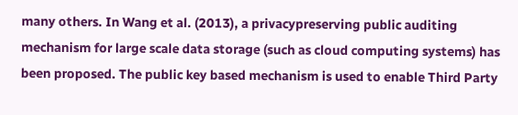many others. In Wang et al. (2013), a privacypreserving public auditing mechanism for large scale data storage (such as cloud computing systems) has been proposed. The public key based mechanism is used to enable Third Party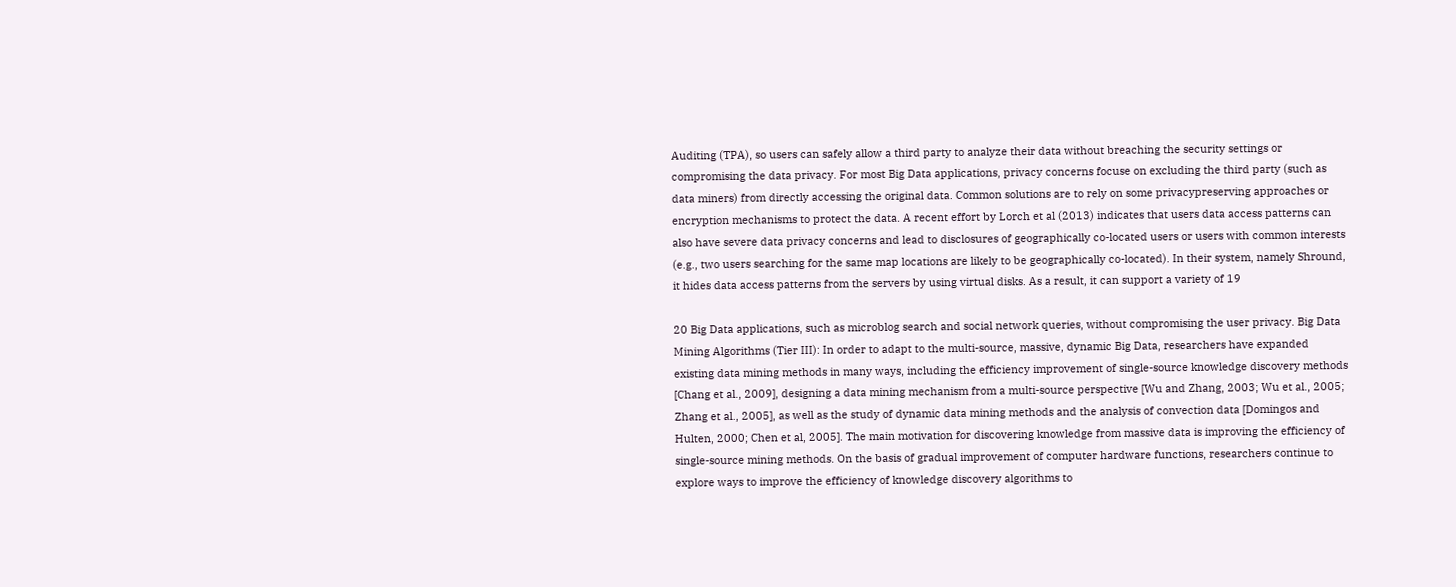Auditing (TPA), so users can safely allow a third party to analyze their data without breaching the security settings or compromising the data privacy. For most Big Data applications, privacy concerns focuse on excluding the third party (such as data miners) from directly accessing the original data. Common solutions are to rely on some privacypreserving approaches or encryption mechanisms to protect the data. A recent effort by Lorch et al (2013) indicates that users data access patterns can also have severe data privacy concerns and lead to disclosures of geographically co-located users or users with common interests (e.g., two users searching for the same map locations are likely to be geographically co-located). In their system, namely Shround, it hides data access patterns from the servers by using virtual disks. As a result, it can support a variety of 19

20 Big Data applications, such as microblog search and social network queries, without compromising the user privacy. Big Data Mining Algorithms (Tier III): In order to adapt to the multi-source, massive, dynamic Big Data, researchers have expanded existing data mining methods in many ways, including the efficiency improvement of single-source knowledge discovery methods [Chang et al., 2009], designing a data mining mechanism from a multi-source perspective [Wu and Zhang, 2003; Wu et al., 2005; Zhang et al., 2005], as well as the study of dynamic data mining methods and the analysis of convection data [Domingos and Hulten, 2000; Chen et al, 2005]. The main motivation for discovering knowledge from massive data is improving the efficiency of single-source mining methods. On the basis of gradual improvement of computer hardware functions, researchers continue to explore ways to improve the efficiency of knowledge discovery algorithms to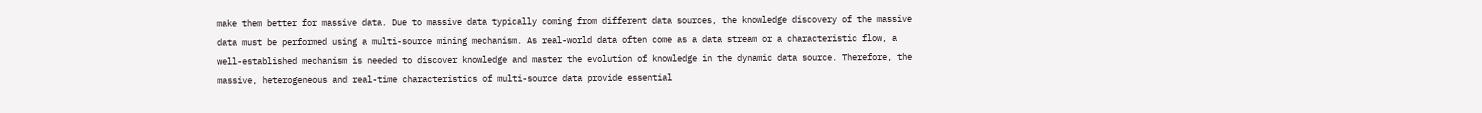make them better for massive data. Due to massive data typically coming from different data sources, the knowledge discovery of the massive data must be performed using a multi-source mining mechanism. As real-world data often come as a data stream or a characteristic flow, a well-established mechanism is needed to discover knowledge and master the evolution of knowledge in the dynamic data source. Therefore, the massive, heterogeneous and real-time characteristics of multi-source data provide essential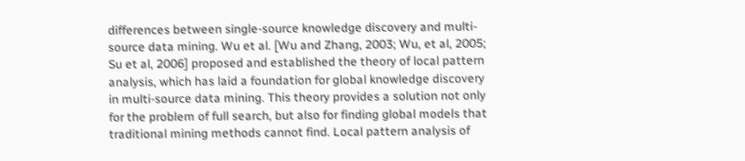differences between single-source knowledge discovery and multi-source data mining. Wu et al. [Wu and Zhang, 2003; Wu, et al, 2005; Su et al, 2006] proposed and established the theory of local pattern analysis, which has laid a foundation for global knowledge discovery in multi-source data mining. This theory provides a solution not only for the problem of full search, but also for finding global models that traditional mining methods cannot find. Local pattern analysis of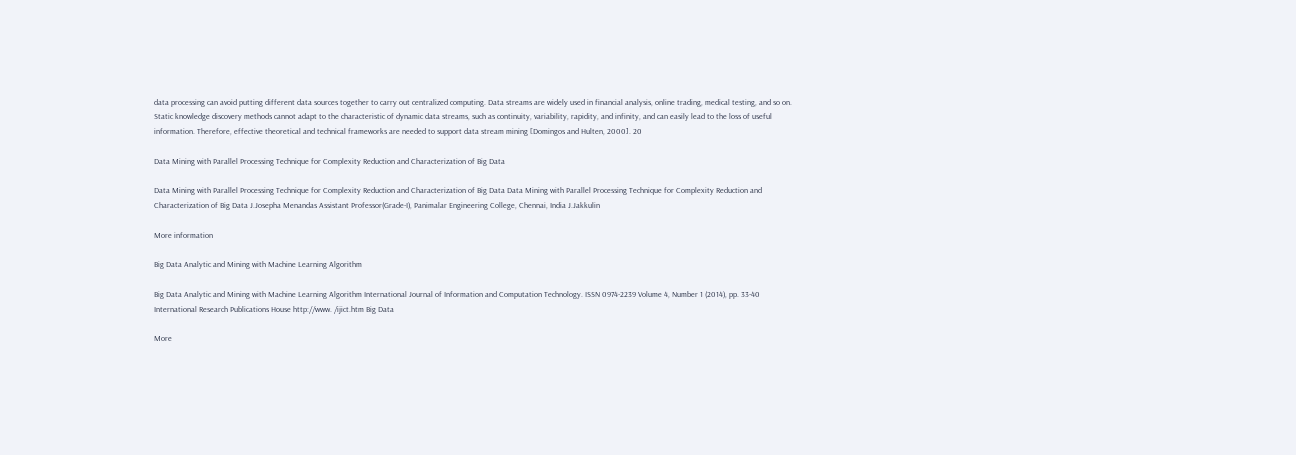data processing can avoid putting different data sources together to carry out centralized computing. Data streams are widely used in financial analysis, online trading, medical testing, and so on. Static knowledge discovery methods cannot adapt to the characteristic of dynamic data streams, such as continuity, variability, rapidity, and infinity, and can easily lead to the loss of useful information. Therefore, effective theoretical and technical frameworks are needed to support data stream mining [Domingos and Hulten, 2000]. 20

Data Mining with Parallel Processing Technique for Complexity Reduction and Characterization of Big Data

Data Mining with Parallel Processing Technique for Complexity Reduction and Characterization of Big Data Data Mining with Parallel Processing Technique for Complexity Reduction and Characterization of Big Data J.Josepha Menandas Assistant Professor(Grade-I), Panimalar Engineering College, Chennai, India J.Jakkulin

More information

Big Data Analytic and Mining with Machine Learning Algorithm

Big Data Analytic and Mining with Machine Learning Algorithm International Journal of Information and Computation Technology. ISSN 0974-2239 Volume 4, Number 1 (2014), pp. 33-40 International Research Publications House http://www. /ijict.htm Big Data

More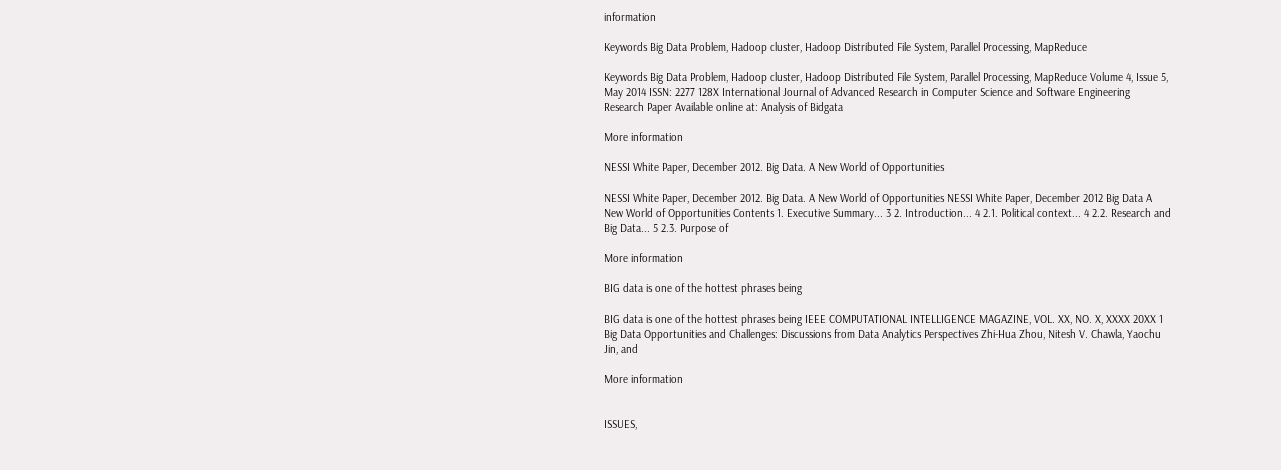information

Keywords Big Data Problem, Hadoop cluster, Hadoop Distributed File System, Parallel Processing, MapReduce

Keywords Big Data Problem, Hadoop cluster, Hadoop Distributed File System, Parallel Processing, MapReduce Volume 4, Issue 5, May 2014 ISSN: 2277 128X International Journal of Advanced Research in Computer Science and Software Engineering Research Paper Available online at: Analysis of Bidgata

More information

NESSI White Paper, December 2012. Big Data. A New World of Opportunities

NESSI White Paper, December 2012. Big Data. A New World of Opportunities NESSI White Paper, December 2012 Big Data A New World of Opportunities Contents 1. Executive Summary... 3 2. Introduction... 4 2.1. Political context... 4 2.2. Research and Big Data... 5 2.3. Purpose of

More information

BIG data is one of the hottest phrases being

BIG data is one of the hottest phrases being IEEE COMPUTATIONAL INTELLIGENCE MAGAZINE, VOL. XX, NO. X, XXXX 20XX 1 Big Data Opportunities and Challenges: Discussions from Data Analytics Perspectives Zhi-Hua Zhou, Nitesh V. Chawla, Yaochu Jin, and

More information


ISSUES,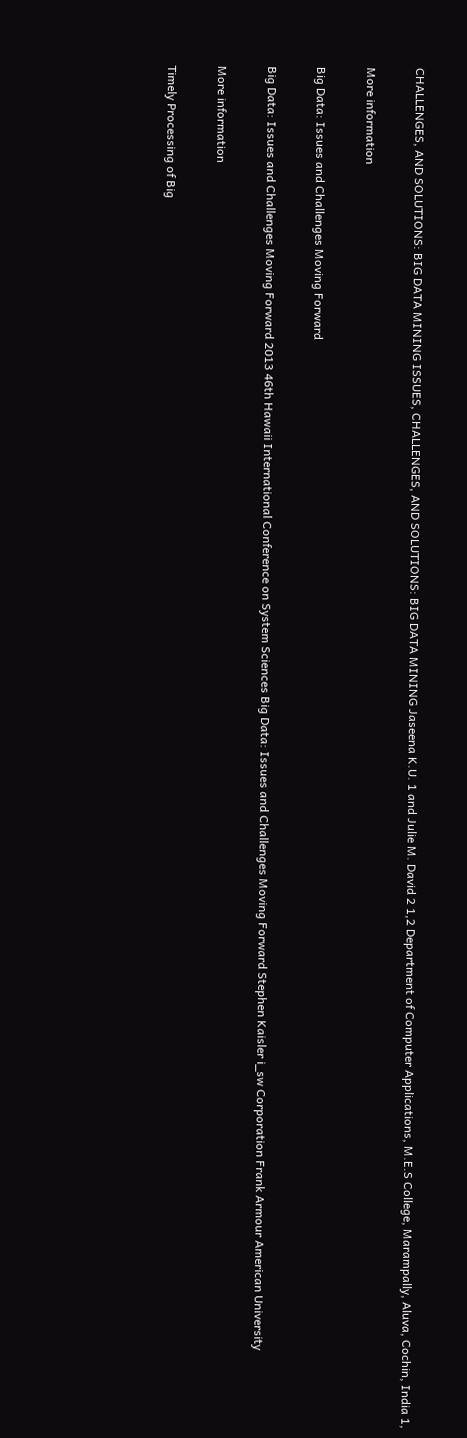CHALLENGES, AND SOLUTIONS: BIG DATA MINING ISSUES, CHALLENGES, AND SOLUTIONS: BIG DATA MINING Jaseena K.U. 1 and Julie M. David 2 1,2 Department of Computer Applications, M.E.S College, Marampally, Aluva, Cochin, India 1,

More information

Big Data: Issues and Challenges Moving Forward

Big Data: Issues and Challenges Moving Forward 2013 46th Hawaii International Conference on System Sciences Big Data: Issues and Challenges Moving Forward Stephen Kaisler i_sw Corporation Frank Armour American University

More information

Timely Processing of Big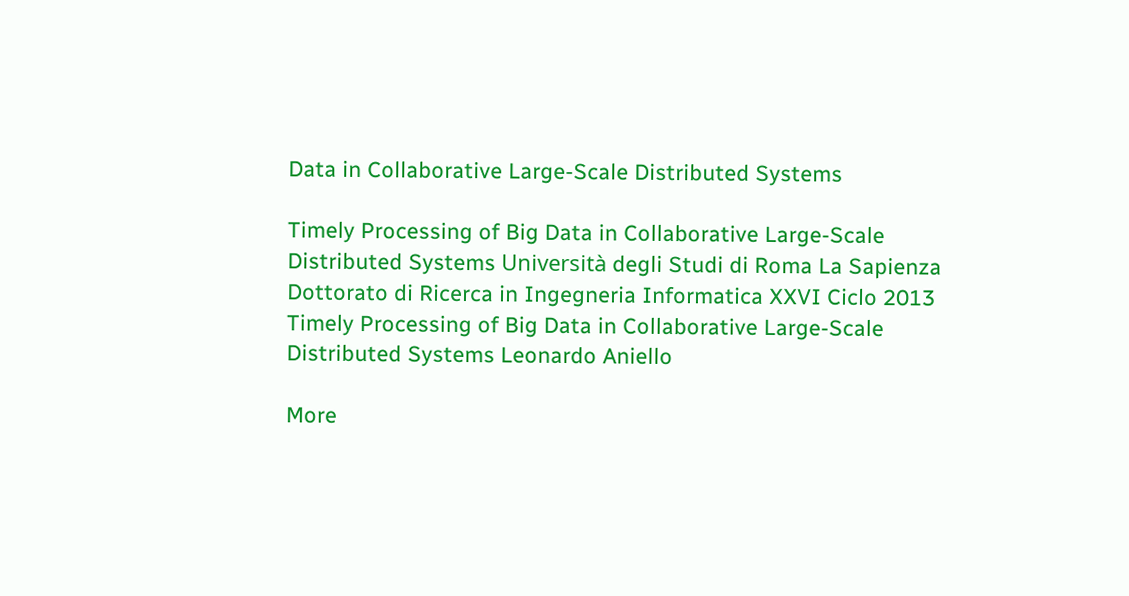Data in Collaborative Large-Scale Distributed Systems

Timely Processing of Big Data in Collaborative Large-Scale Distributed Systems Università degli Studi di Roma La Sapienza Dottorato di Ricerca in Ingegneria Informatica XXVI Ciclo 2013 Timely Processing of Big Data in Collaborative Large-Scale Distributed Systems Leonardo Aniello

More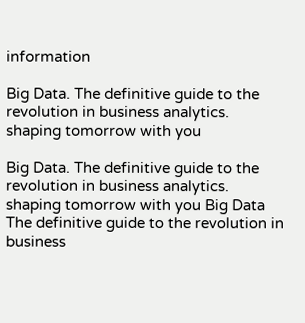information

Big Data. The definitive guide to the revolution in business analytics. shaping tomorrow with you

Big Data. The definitive guide to the revolution in business analytics. shaping tomorrow with you Big Data The definitive guide to the revolution in business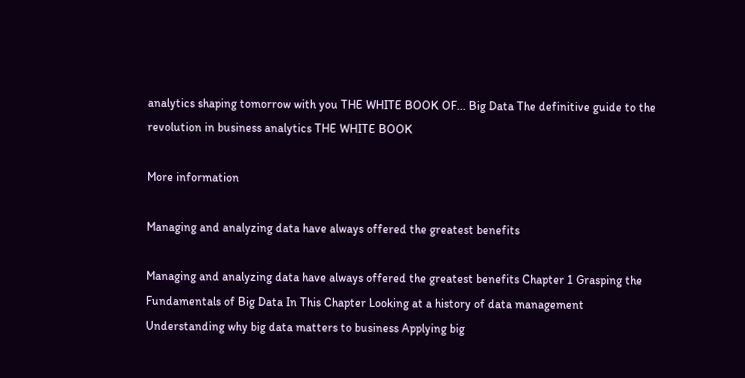analytics shaping tomorrow with you THE WHITE BOOK OF... Big Data The definitive guide to the revolution in business analytics THE WHITE BOOK

More information

Managing and analyzing data have always offered the greatest benefits

Managing and analyzing data have always offered the greatest benefits Chapter 1 Grasping the Fundamentals of Big Data In This Chapter Looking at a history of data management Understanding why big data matters to business Applying big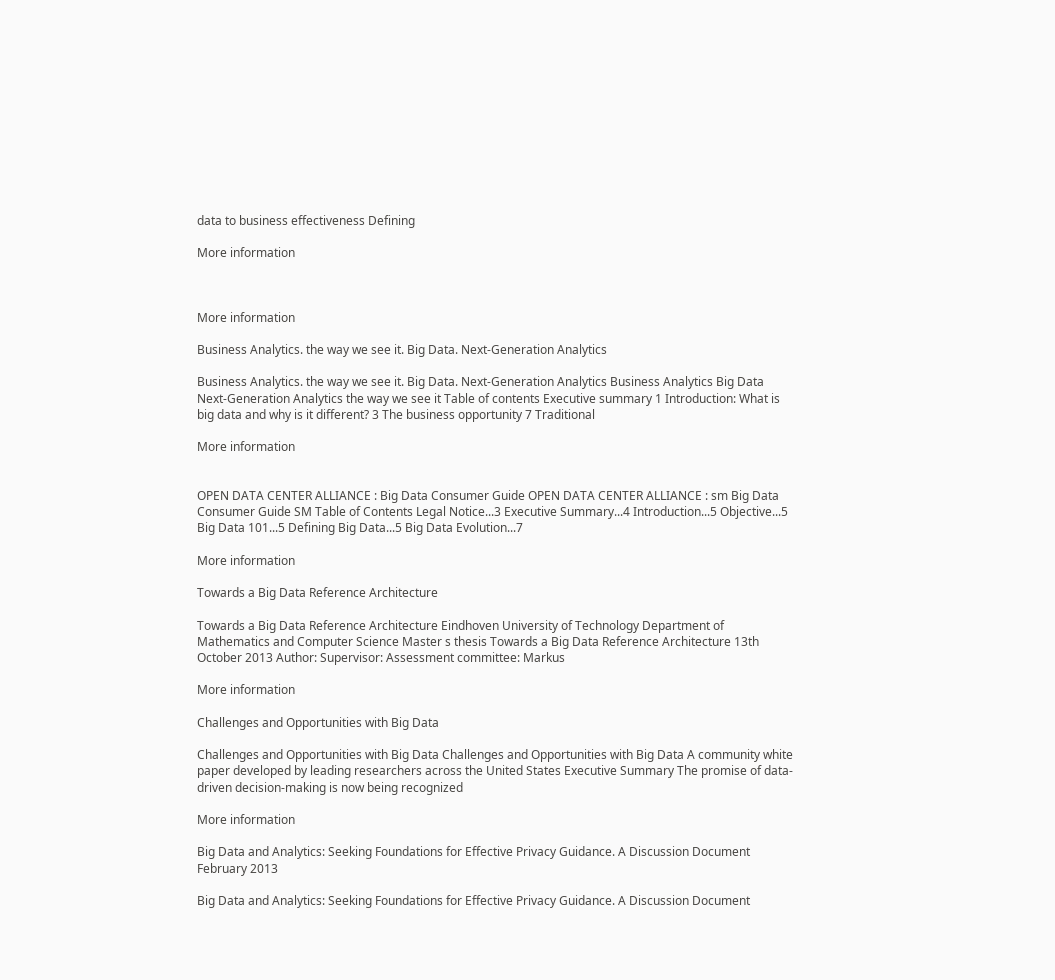data to business effectiveness Defining

More information



More information

Business Analytics. the way we see it. Big Data. Next-Generation Analytics

Business Analytics. the way we see it. Big Data. Next-Generation Analytics Business Analytics Big Data Next-Generation Analytics the way we see it Table of contents Executive summary 1 Introduction: What is big data and why is it different? 3 The business opportunity 7 Traditional

More information


OPEN DATA CENTER ALLIANCE : Big Data Consumer Guide OPEN DATA CENTER ALLIANCE : sm Big Data Consumer Guide SM Table of Contents Legal Notice...3 Executive Summary...4 Introduction...5 Objective...5 Big Data 101...5 Defining Big Data...5 Big Data Evolution...7

More information

Towards a Big Data Reference Architecture

Towards a Big Data Reference Architecture Eindhoven University of Technology Department of Mathematics and Computer Science Master s thesis Towards a Big Data Reference Architecture 13th October 2013 Author: Supervisor: Assessment committee: Markus

More information

Challenges and Opportunities with Big Data

Challenges and Opportunities with Big Data Challenges and Opportunities with Big Data A community white paper developed by leading researchers across the United States Executive Summary The promise of data-driven decision-making is now being recognized

More information

Big Data and Analytics: Seeking Foundations for Effective Privacy Guidance. A Discussion Document February 2013

Big Data and Analytics: Seeking Foundations for Effective Privacy Guidance. A Discussion Document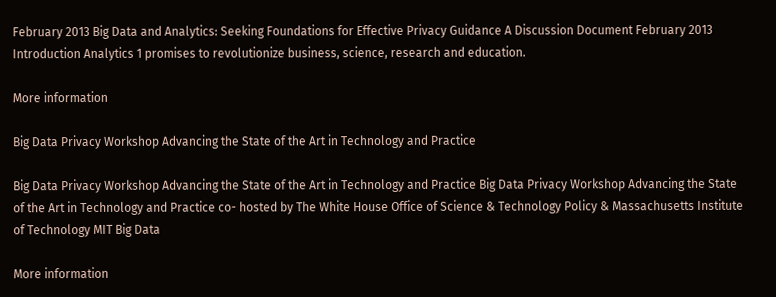February 2013 Big Data and Analytics: Seeking Foundations for Effective Privacy Guidance A Discussion Document February 2013 Introduction Analytics 1 promises to revolutionize business, science, research and education.

More information

Big Data Privacy Workshop Advancing the State of the Art in Technology and Practice

Big Data Privacy Workshop Advancing the State of the Art in Technology and Practice Big Data Privacy Workshop Advancing the State of the Art in Technology and Practice co- hosted by The White House Office of Science & Technology Policy & Massachusetts Institute of Technology MIT Big Data

More information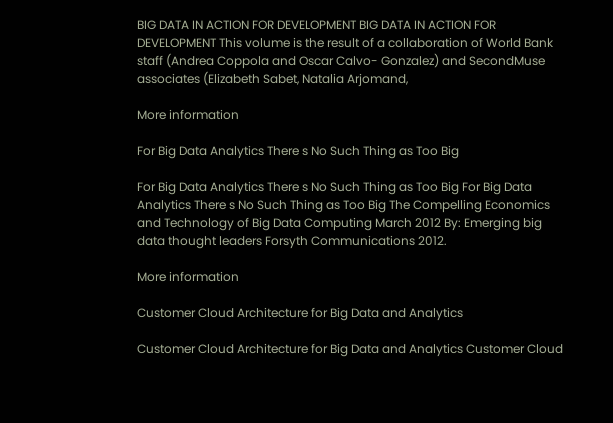BIG DATA IN ACTION FOR DEVELOPMENT BIG DATA IN ACTION FOR DEVELOPMENT This volume is the result of a collaboration of World Bank staff (Andrea Coppola and Oscar Calvo- Gonzalez) and SecondMuse associates (Elizabeth Sabet, Natalia Arjomand,

More information

For Big Data Analytics There s No Such Thing as Too Big

For Big Data Analytics There s No Such Thing as Too Big For Big Data Analytics There s No Such Thing as Too Big The Compelling Economics and Technology of Big Data Computing March 2012 By: Emerging big data thought leaders Forsyth Communications 2012.

More information

Customer Cloud Architecture for Big Data and Analytics

Customer Cloud Architecture for Big Data and Analytics Customer Cloud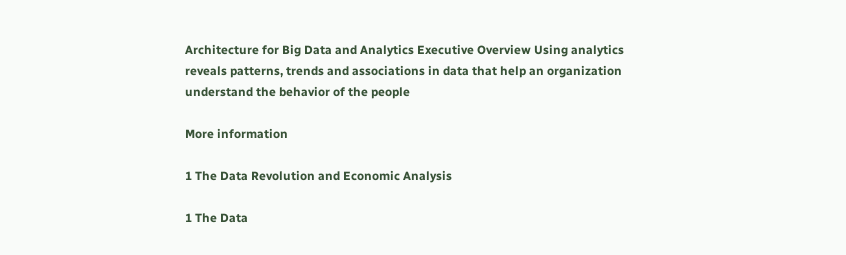Architecture for Big Data and Analytics Executive Overview Using analytics reveals patterns, trends and associations in data that help an organization understand the behavior of the people

More information

1 The Data Revolution and Economic Analysis

1 The Data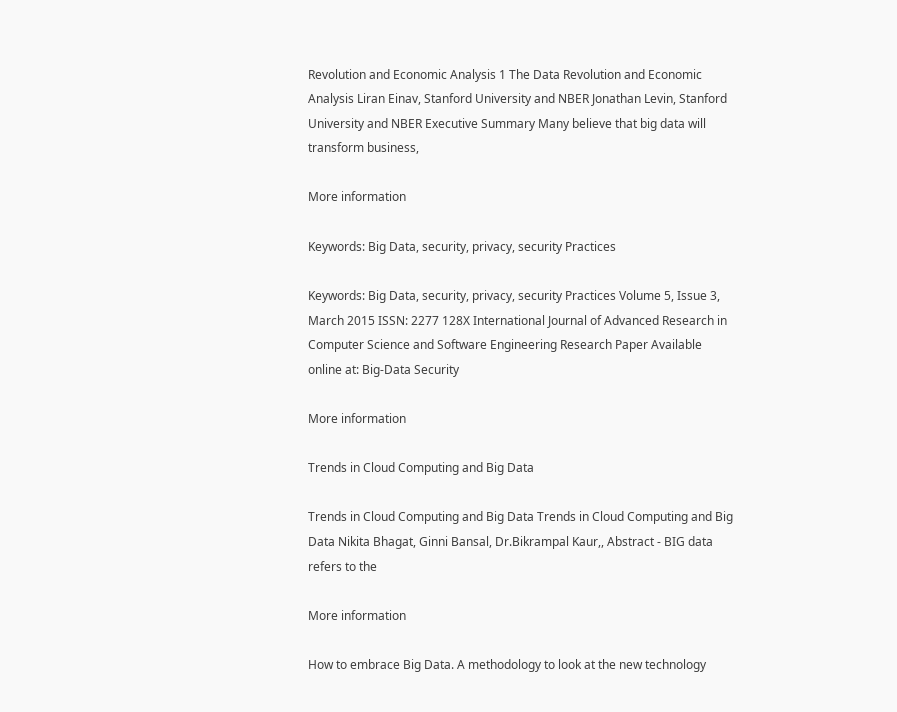Revolution and Economic Analysis 1 The Data Revolution and Economic Analysis Liran Einav, Stanford University and NBER Jonathan Levin, Stanford University and NBER Executive Summary Many believe that big data will transform business,

More information

Keywords: Big Data, security, privacy, security Practices

Keywords: Big Data, security, privacy, security Practices Volume 5, Issue 3, March 2015 ISSN: 2277 128X International Journal of Advanced Research in Computer Science and Software Engineering Research Paper Available online at: Big-Data Security

More information

Trends in Cloud Computing and Big Data

Trends in Cloud Computing and Big Data Trends in Cloud Computing and Big Data Nikita Bhagat, Ginni Bansal, Dr.Bikrampal Kaur,, Abstract - BIG data refers to the

More information

How to embrace Big Data. A methodology to look at the new technology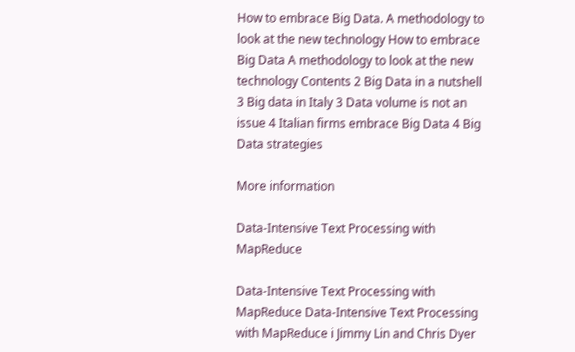How to embrace Big Data. A methodology to look at the new technology How to embrace Big Data A methodology to look at the new technology Contents 2 Big Data in a nutshell 3 Big data in Italy 3 Data volume is not an issue 4 Italian firms embrace Big Data 4 Big Data strategies

More information

Data-Intensive Text Processing with MapReduce

Data-Intensive Text Processing with MapReduce Data-Intensive Text Processing with MapReduce i Jimmy Lin and Chris Dyer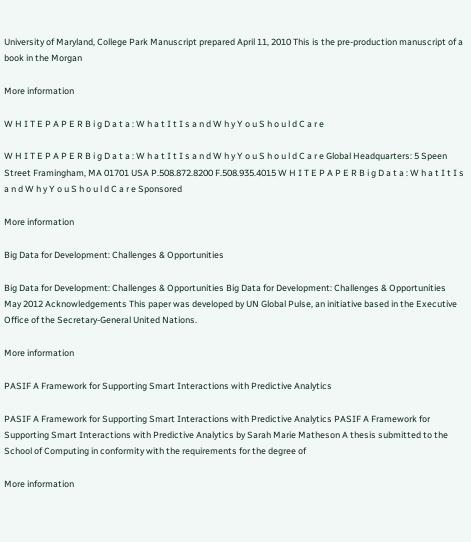University of Maryland, College Park Manuscript prepared April 11, 2010 This is the pre-production manuscript of a book in the Morgan

More information

W H I T E P A P E R B i g D a t a : W h a t I t I s a n d W h y Y o u S h o u l d C a r e

W H I T E P A P E R B i g D a t a : W h a t I t I s a n d W h y Y o u S h o u l d C a r e Global Headquarters: 5 Speen Street Framingham, MA 01701 USA P.508.872.8200 F.508.935.4015 W H I T E P A P E R B i g D a t a : W h a t I t I s a n d W h y Y o u S h o u l d C a r e Sponsored

More information

Big Data for Development: Challenges & Opportunities

Big Data for Development: Challenges & Opportunities Big Data for Development: Challenges & Opportunities May 2012 Acknowledgements This paper was developed by UN Global Pulse, an initiative based in the Executive Office of the Secretary-General United Nations.

More information

PASIF A Framework for Supporting Smart Interactions with Predictive Analytics

PASIF A Framework for Supporting Smart Interactions with Predictive Analytics PASIF A Framework for Supporting Smart Interactions with Predictive Analytics by Sarah Marie Matheson A thesis submitted to the School of Computing in conformity with the requirements for the degree of

More information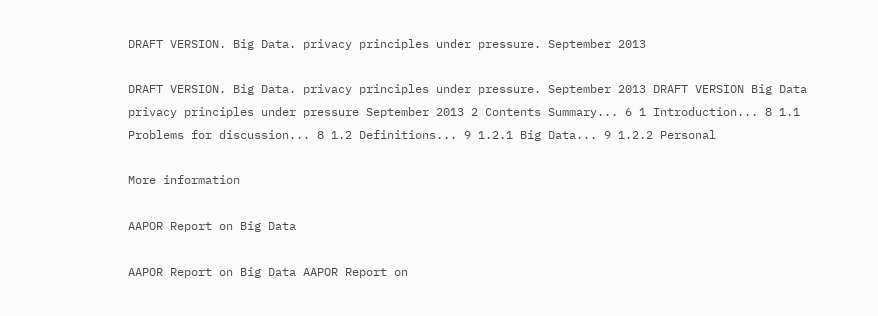DRAFT VERSION. Big Data. privacy principles under pressure. September 2013

DRAFT VERSION. Big Data. privacy principles under pressure. September 2013 DRAFT VERSION Big Data privacy principles under pressure September 2013 2 Contents Summary... 6 1 Introduction... 8 1.1 Problems for discussion... 8 1.2 Definitions... 9 1.2.1 Big Data... 9 1.2.2 Personal

More information

AAPOR Report on Big Data

AAPOR Report on Big Data AAPOR Report on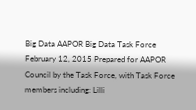Big Data AAPOR Big Data Task Force February 12, 2015 Prepared for AAPOR Council by the Task Force, with Task Force members including: Lilli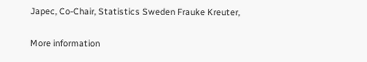Japec, Co-Chair, Statistics Sweden Frauke Kreuter,

More information